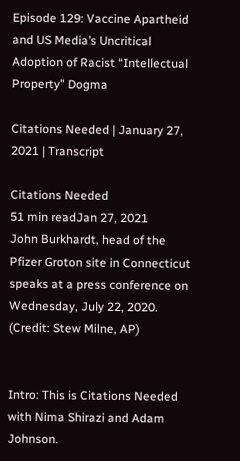Episode 129: Vaccine Apartheid and US Media’s Uncritical Adoption of Racist “Intellectual Property” Dogma

Citations Needed | January 27, 2021 | Transcript

Citations Needed
51 min readJan 27, 2021
John Burkhardt, head of the Pfizer Groton site in Connecticut speaks at a press conference on Wednesday, July 22, 2020. (Credit: Stew Milne, AP)


Intro: This is Citations Needed with Nima Shirazi and Adam Johnson.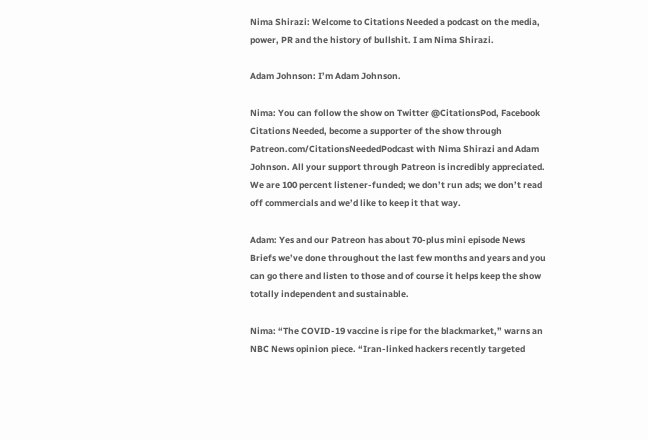Nima Shirazi: Welcome to Citations Needed a podcast on the media, power, PR and the history of bullshit. I am Nima Shirazi.

Adam Johnson: I’m Adam Johnson.

Nima: You can follow the show on Twitter @CitationsPod, Facebook Citations Needed, become a supporter of the show through Patreon.com/CitationsNeededPodcast with Nima Shirazi and Adam Johnson. All your support through Patreon is incredibly appreciated. We are 100 percent listener-funded; we don’t run ads; we don’t read off commercials and we’d like to keep it that way.

Adam: Yes and our Patreon has about 70-plus mini episode News Briefs we’ve done throughout the last few months and years and you can go there and listen to those and of course it helps keep the show totally independent and sustainable.

Nima: “The COVID-19 vaccine is ripe for the blackmarket,” warns an NBC News opinion piece. “Iran-linked hackers recently targeted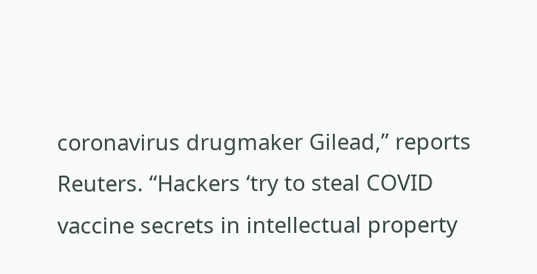coronavirus drugmaker Gilead,” reports Reuters. “Hackers ‘try to steal COVID vaccine secrets in intellectual property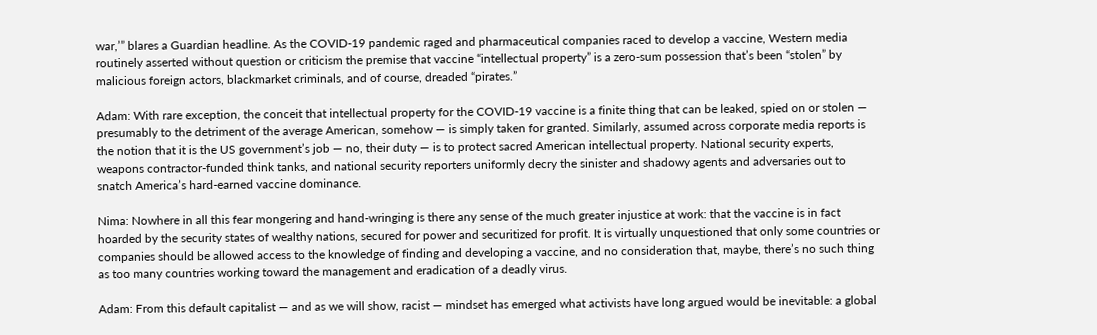war,’” blares a Guardian headline. As the COVID-19 pandemic raged and pharmaceutical companies raced to develop a vaccine, Western media routinely asserted without question or criticism the premise that vaccine “intellectual property” is a zero-sum possession that’s been “stolen” by malicious foreign actors, blackmarket criminals, and of course, dreaded “pirates.”

Adam: With rare exception, the conceit that intellectual property for the COVID-19 vaccine is a finite thing that can be leaked, spied on or stolen — presumably to the detriment of the average American, somehow — is simply taken for granted. Similarly, assumed across corporate media reports is the notion that it is the US government’s job — no, their duty — is to protect sacred American intellectual property. National security experts, weapons contractor-funded think tanks, and national security reporters uniformly decry the sinister and shadowy agents and adversaries out to snatch America’s hard-earned vaccine dominance.

Nima: Nowhere in all this fear mongering and hand-wringing is there any sense of the much greater injustice at work: that the vaccine is in fact hoarded by the security states of wealthy nations, secured for power and securitized for profit. It is virtually unquestioned that only some countries or companies should be allowed access to the knowledge of finding and developing a vaccine, and no consideration that, maybe, there’s no such thing as too many countries working toward the management and eradication of a deadly virus.

Adam: From this default capitalist — and as we will show, racist — mindset has emerged what activists have long argued would be inevitable: a global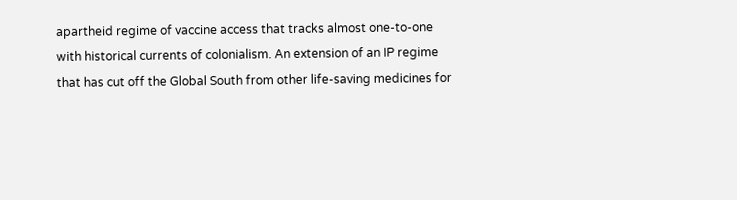apartheid regime of vaccine access that tracks almost one-to-one with historical currents of colonialism. An extension of an IP regime that has cut off the Global South from other life-saving medicines for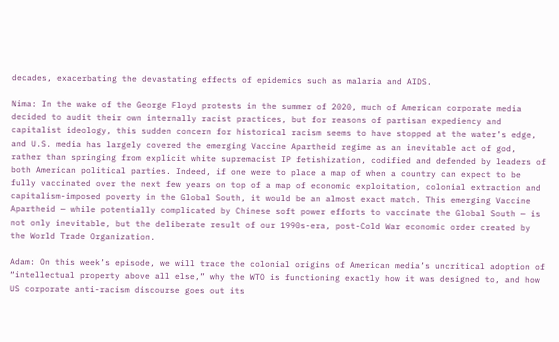decades, exacerbating the devastating effects of epidemics such as malaria and AIDS.

Nima: In the wake of the George Floyd protests in the summer of 2020, much of American corporate media decided to audit their own internally racist practices, but for reasons of partisan expediency and capitalist ideology, this sudden concern for historical racism seems to have stopped at the water’s edge, and U.S. media has largely covered the emerging Vaccine Apartheid regime as an inevitable act of god, rather than springing from explicit white supremacist IP fetishization, codified and defended by leaders of both American political parties. Indeed, if one were to place a map of when a country can expect to be fully vaccinated over the next few years on top of a map of economic exploitation, colonial extraction and capitalism-imposed poverty in the Global South, it would be an almost exact match. This emerging Vaccine Apartheid — while potentially complicated by Chinese soft power efforts to vaccinate the Global South — is not only inevitable, but the deliberate result of our 1990s-era, post-Cold War economic order created by the World Trade Organization.

Adam: On this week’s episode, we will trace the colonial origins of American media’s uncritical adoption of “intellectual property above all else,” why the WTO is functioning exactly how it was designed to, and how US corporate anti-racism discourse goes out its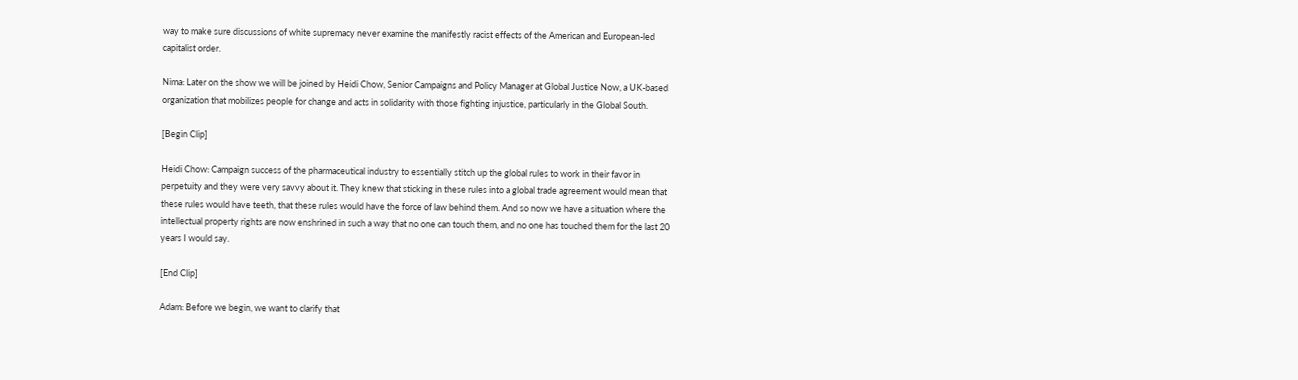way to make sure discussions of white supremacy never examine the manifestly racist effects of the American and European-led capitalist order.

Nima: Later on the show we will be joined by Heidi Chow, Senior Campaigns and Policy Manager at Global Justice Now, a UK-based organization that mobilizes people for change and acts in solidarity with those fighting injustice, particularly in the Global South.

[Begin Clip]

Heidi Chow: Campaign success of the pharmaceutical industry to essentially stitch up the global rules to work in their favor in perpetuity and they were very savvy about it. They knew that sticking in these rules into a global trade agreement would mean that these rules would have teeth, that these rules would have the force of law behind them. And so now we have a situation where the intellectual property rights are now enshrined in such a way that no one can touch them, and no one has touched them for the last 20 years I would say.

[End Clip]

Adam: Before we begin, we want to clarify that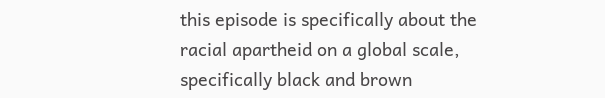this episode is specifically about the racial apartheid on a global scale, specifically black and brown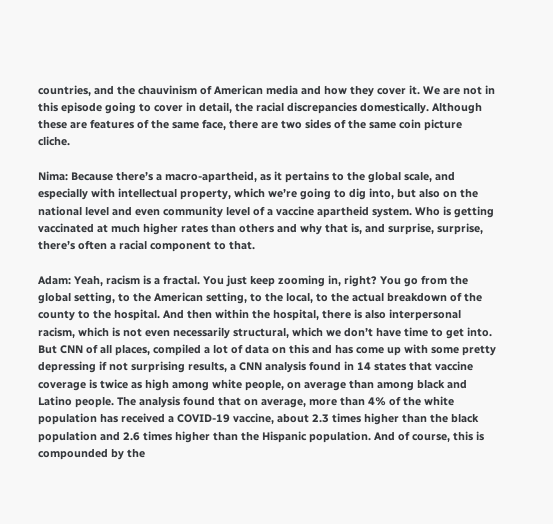countries, and the chauvinism of American media and how they cover it. We are not in this episode going to cover in detail, the racial discrepancies domestically. Although these are features of the same face, there are two sides of the same coin picture cliche.

Nima: Because there’s a macro-apartheid, as it pertains to the global scale, and especially with intellectual property, which we’re going to dig into, but also on the national level and even community level of a vaccine apartheid system. Who is getting vaccinated at much higher rates than others and why that is, and surprise, surprise, there’s often a racial component to that.

Adam: Yeah, racism is a fractal. You just keep zooming in, right? You go from the global setting, to the American setting, to the local, to the actual breakdown of the county to the hospital. And then within the hospital, there is also interpersonal racism, which is not even necessarily structural, which we don’t have time to get into. But CNN of all places, compiled a lot of data on this and has come up with some pretty depressing if not surprising results, a CNN analysis found in 14 states that vaccine coverage is twice as high among white people, on average than among black and Latino people. The analysis found that on average, more than 4% of the white population has received a COVID-19 vaccine, about 2.3 times higher than the black population and 2.6 times higher than the Hispanic population. And of course, this is compounded by the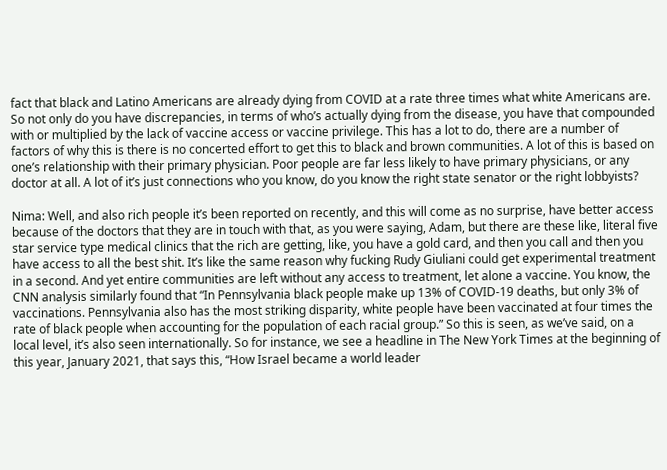fact that black and Latino Americans are already dying from COVID at a rate three times what white Americans are. So not only do you have discrepancies, in terms of who’s actually dying from the disease, you have that compounded with or multiplied by the lack of vaccine access or vaccine privilege. This has a lot to do, there are a number of factors of why this is there is no concerted effort to get this to black and brown communities. A lot of this is based on one’s relationship with their primary physician. Poor people are far less likely to have primary physicians, or any doctor at all. A lot of it’s just connections who you know, do you know the right state senator or the right lobbyists?

Nima: Well, and also rich people it’s been reported on recently, and this will come as no surprise, have better access because of the doctors that they are in touch with that, as you were saying, Adam, but there are these like, literal five star service type medical clinics that the rich are getting, like, you have a gold card, and then you call and then you have access to all the best shit. It’s like the same reason why fucking Rudy Giuliani could get experimental treatment in a second. And yet entire communities are left without any access to treatment, let alone a vaccine. You know, the CNN analysis similarly found that “In Pennsylvania black people make up 13% of COVID-19 deaths, but only 3% of vaccinations. Pennsylvania also has the most striking disparity, white people have been vaccinated at four times the rate of black people when accounting for the population of each racial group.” So this is seen, as we’ve said, on a local level, it’s also seen internationally. So for instance, we see a headline in The New York Times at the beginning of this year, January 2021, that says this, “How Israel became a world leader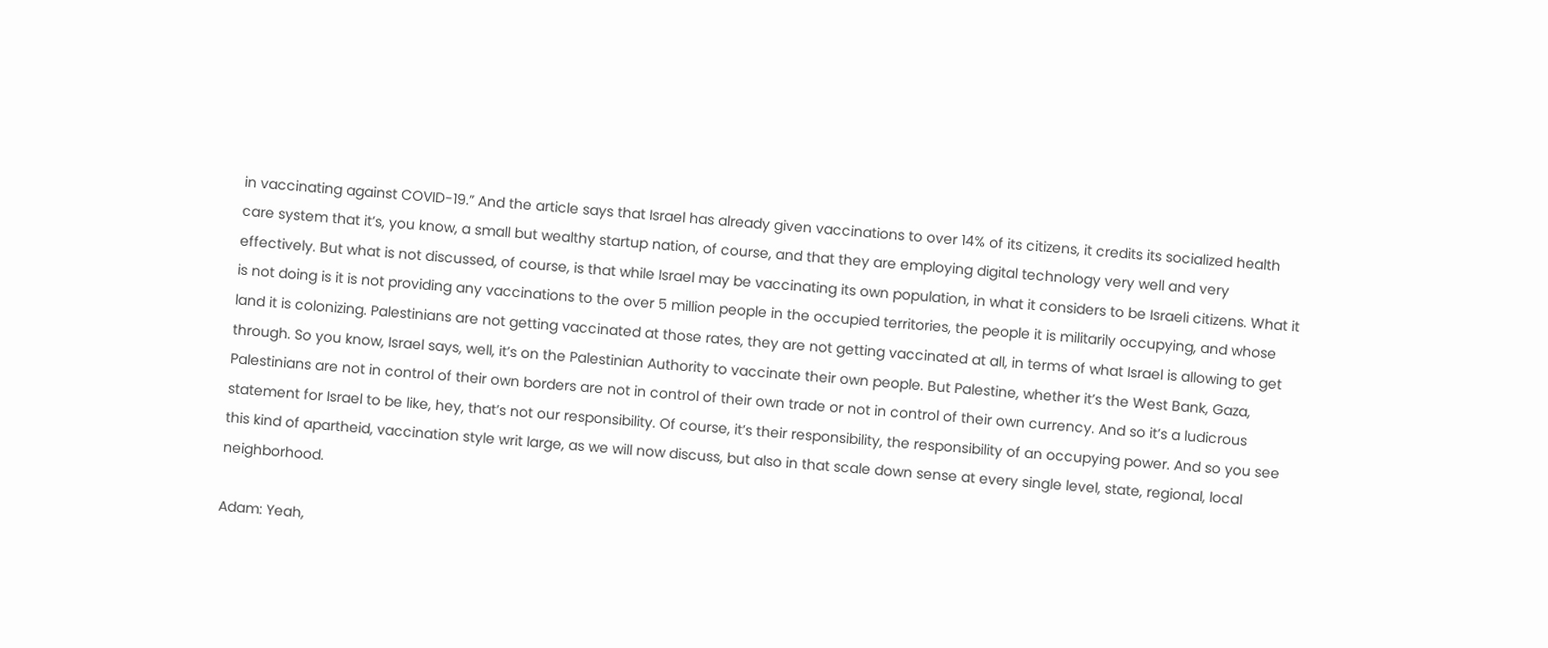in vaccinating against COVID-19.” And the article says that Israel has already given vaccinations to over 14% of its citizens, it credits its socialized health care system that it’s, you know, a small but wealthy startup nation, of course, and that they are employing digital technology very well and very effectively. But what is not discussed, of course, is that while Israel may be vaccinating its own population, in what it considers to be Israeli citizens. What it is not doing is it is not providing any vaccinations to the over 5 million people in the occupied territories, the people it is militarily occupying, and whose land it is colonizing. Palestinians are not getting vaccinated at those rates, they are not getting vaccinated at all, in terms of what Israel is allowing to get through. So you know, Israel says, well, it’s on the Palestinian Authority to vaccinate their own people. But Palestine, whether it’s the West Bank, Gaza, Palestinians are not in control of their own borders are not in control of their own trade or not in control of their own currency. And so it’s a ludicrous statement for Israel to be like, hey, that’s not our responsibility. Of course, it’s their responsibility, the responsibility of an occupying power. And so you see this kind of apartheid, vaccination style writ large, as we will now discuss, but also in that scale down sense at every single level, state, regional, local neighborhood.

Adam: Yeah,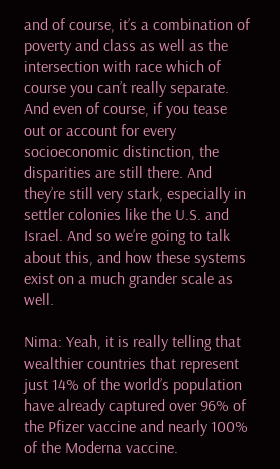and of course, it’s a combination of poverty and class as well as the intersection with race which of course you can’t really separate. And even of course, if you tease out or account for every socioeconomic distinction, the disparities are still there. And they’re still very stark, especially in settler colonies like the U.S. and Israel. And so we’re going to talk about this, and how these systems exist on a much grander scale as well.

Nima: Yeah, it is really telling that wealthier countries that represent just 14% of the world’s population have already captured over 96% of the Pfizer vaccine and nearly 100% of the Moderna vaccine.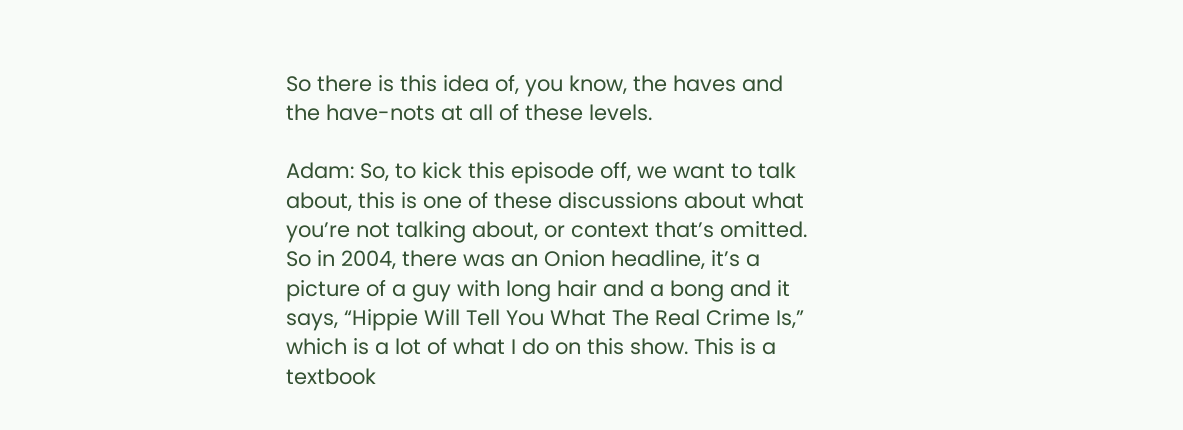So there is this idea of, you know, the haves and the have-nots at all of these levels.

Adam: So, to kick this episode off, we want to talk about, this is one of these discussions about what you’re not talking about, or context that’s omitted. So in 2004, there was an Onion headline, it’s a picture of a guy with long hair and a bong and it says, “Hippie Will Tell You What The Real Crime Is,” which is a lot of what I do on this show. This is a textbook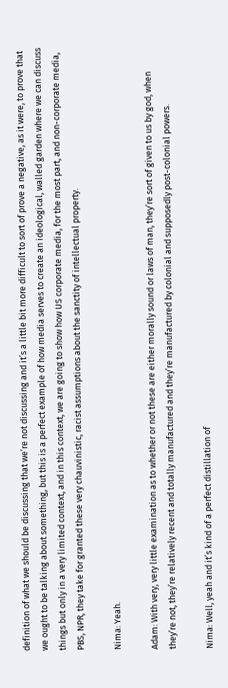definition of what we should be discussing that we’re not discussing and it’s a little bit more difficult to sort of prove a negative, as it were, to prove that we ought to be talking about something, but this is a perfect example of how media serves to create an ideological, walled garden where we can discuss things but only in a very limited context, and in this context, we are going to show how US corporate media, for the most part, and non-corporate media, PBS, NPR, they take for granted these very chauvinistic, racist assumptions about the sanctity of intellectual property.

Nima: Yeah.

Adam: With very, very little examination as to whether or not these are either morally sound or laws of man, they’re sort of given to us by god, when they’re not, they’re relatively recent and totally manufactured and they’re manufactured by colonial and supposedly post-colonial powers.

Nima: Well, yeah and it’s kind of a perfect distillation of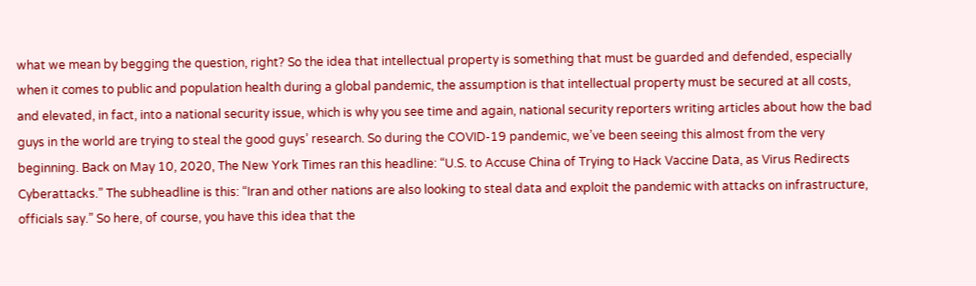what we mean by begging the question, right? So the idea that intellectual property is something that must be guarded and defended, especially when it comes to public and population health during a global pandemic, the assumption is that intellectual property must be secured at all costs, and elevated, in fact, into a national security issue, which is why you see time and again, national security reporters writing articles about how the bad guys in the world are trying to steal the good guys’ research. So during the COVID-19 pandemic, we’ve been seeing this almost from the very beginning. Back on May 10, 2020, The New York Times ran this headline: “U.S. to Accuse China of Trying to Hack Vaccine Data, as Virus Redirects Cyberattacks.” The subheadline is this: “Iran and other nations are also looking to steal data and exploit the pandemic with attacks on infrastructure, officials say.” So here, of course, you have this idea that the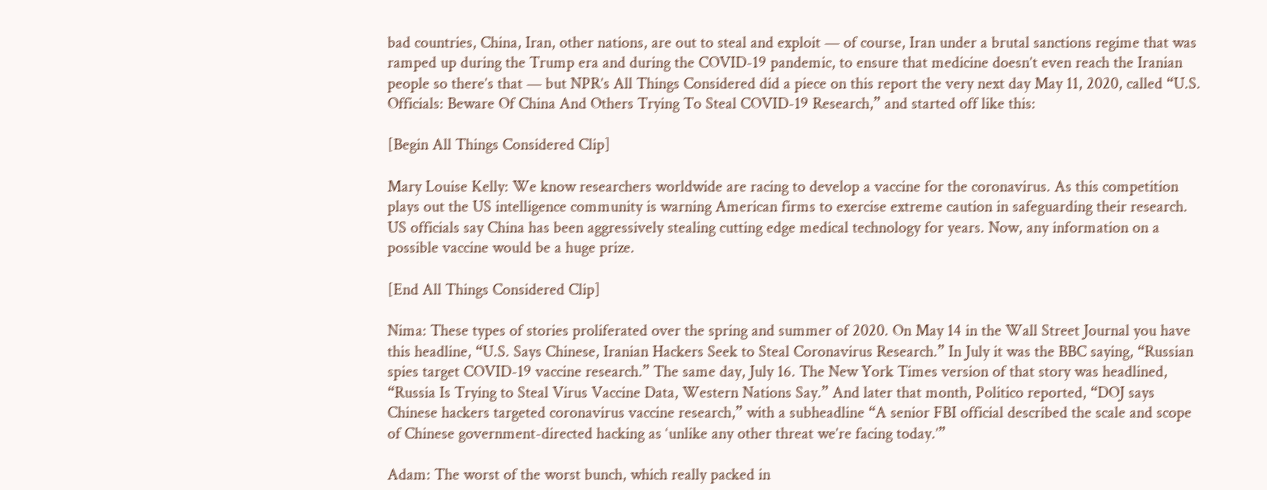bad countries, China, Iran, other nations, are out to steal and exploit — of course, Iran under a brutal sanctions regime that was ramped up during the Trump era and during the COVID-19 pandemic, to ensure that medicine doesn’t even reach the Iranian people so there’s that — but NPR’s All Things Considered did a piece on this report the very next day May 11, 2020, called “U.S. Officials: Beware Of China And Others Trying To Steal COVID-19 Research,” and started off like this:

[Begin All Things Considered Clip]

Mary Louise Kelly: We know researchers worldwide are racing to develop a vaccine for the coronavirus. As this competition plays out the US intelligence community is warning American firms to exercise extreme caution in safeguarding their research. US officials say China has been aggressively stealing cutting edge medical technology for years. Now, any information on a possible vaccine would be a huge prize.

[End All Things Considered Clip]

Nima: These types of stories proliferated over the spring and summer of 2020. On May 14 in the Wall Street Journal you have this headline, “U.S. Says Chinese, Iranian Hackers Seek to Steal Coronavirus Research.” In July it was the BBC saying, “Russian spies target COVID-19 vaccine research.” The same day, July 16. The New York Times version of that story was headlined, “Russia Is Trying to Steal Virus Vaccine Data, Western Nations Say.” And later that month, Politico reported, “DOJ says Chinese hackers targeted coronavirus vaccine research,” with a subheadline “A senior FBI official described the scale and scope of Chinese government-directed hacking as ‘unlike any other threat we’re facing today.’”

Adam: The worst of the worst bunch, which really packed in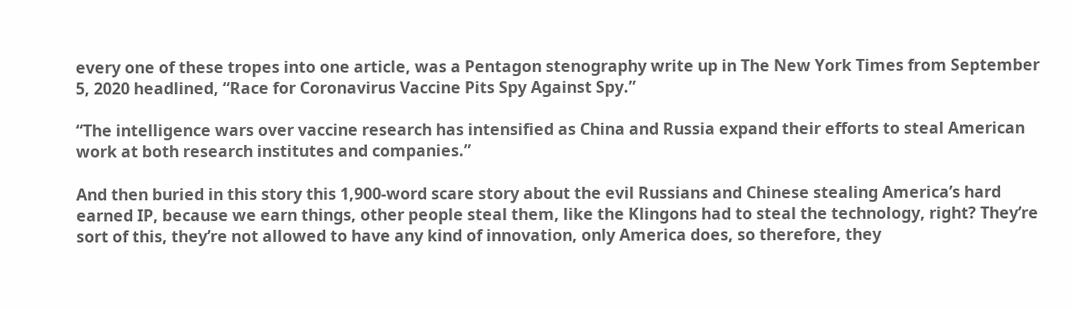every one of these tropes into one article, was a Pentagon stenography write up in The New York Times from September 5, 2020 headlined, “Race for Coronavirus Vaccine Pits Spy Against Spy.”

“The intelligence wars over vaccine research has intensified as China and Russia expand their efforts to steal American work at both research institutes and companies.”

And then buried in this story this 1,900-word scare story about the evil Russians and Chinese stealing America’s hard earned IP, because we earn things, other people steal them, like the Klingons had to steal the technology, right? They’re sort of this, they’re not allowed to have any kind of innovation, only America does, so therefore, they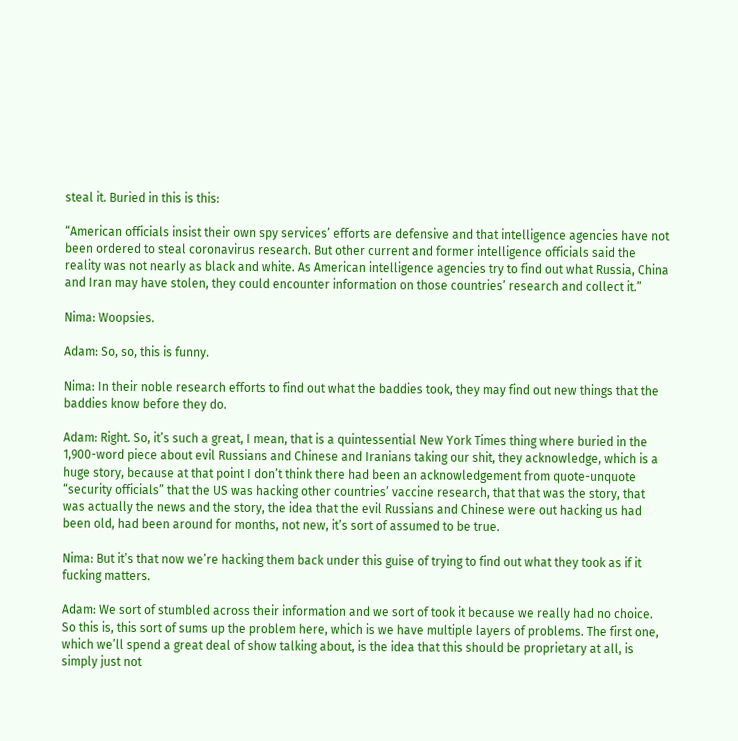steal it. Buried in this is this:

“American officials insist their own spy services’ efforts are defensive and that intelligence agencies have not been ordered to steal coronavirus research. But other current and former intelligence officials said the reality was not nearly as black and white. As American intelligence agencies try to find out what Russia, China and Iran may have stolen, they could encounter information on those countries’ research and collect it.”

Nima: Woopsies.

Adam: So, so, this is funny.

Nima: In their noble research efforts to find out what the baddies took, they may find out new things that the baddies know before they do.

Adam: Right. So, it’s such a great, I mean, that is a quintessential New York Times thing where buried in the 1,900-word piece about evil Russians and Chinese and Iranians taking our shit, they acknowledge, which is a huge story, because at that point I don’t think there had been an acknowledgement from quote-unquote “security officials” that the US was hacking other countries’ vaccine research, that that was the story, that was actually the news and the story, the idea that the evil Russians and Chinese were out hacking us had been old, had been around for months, not new, it’s sort of assumed to be true.

Nima: But it’s that now we’re hacking them back under this guise of trying to find out what they took as if it fucking matters.

Adam: We sort of stumbled across their information and we sort of took it because we really had no choice. So this is, this sort of sums up the problem here, which is we have multiple layers of problems. The first one, which we’ll spend a great deal of show talking about, is the idea that this should be proprietary at all, is simply just not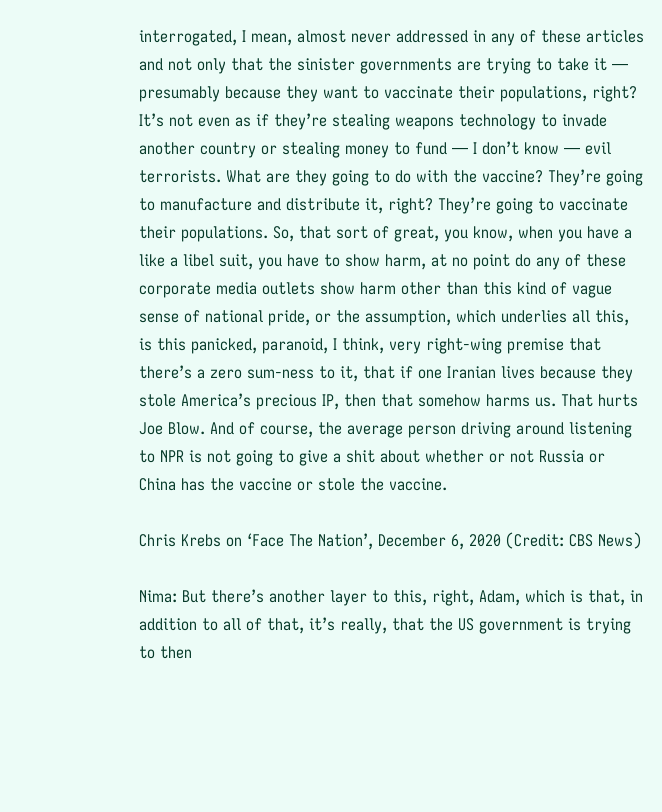interrogated, I mean, almost never addressed in any of these articles and not only that the sinister governments are trying to take it — presumably because they want to vaccinate their populations, right? It’s not even as if they’re stealing weapons technology to invade another country or stealing money to fund — I don’t know — evil terrorists. What are they going to do with the vaccine? They’re going to manufacture and distribute it, right? They’re going to vaccinate their populations. So, that sort of great, you know, when you have a like a libel suit, you have to show harm, at no point do any of these corporate media outlets show harm other than this kind of vague sense of national pride, or the assumption, which underlies all this, is this panicked, paranoid, I think, very right-wing premise that there’s a zero sum-ness to it, that if one Iranian lives because they stole America’s precious IP, then that somehow harms us. That hurts Joe Blow. And of course, the average person driving around listening to NPR is not going to give a shit about whether or not Russia or China has the vaccine or stole the vaccine.

Chris Krebs on ‘Face The Nation’, December 6, 2020 (Credit: CBS News)

Nima: But there’s another layer to this, right, Adam, which is that, in addition to all of that, it’s really, that the US government is trying to then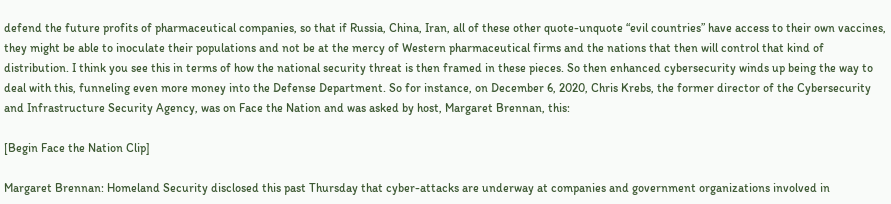defend the future profits of pharmaceutical companies, so that if Russia, China, Iran, all of these other quote-unquote “evil countries” have access to their own vaccines, they might be able to inoculate their populations and not be at the mercy of Western pharmaceutical firms and the nations that then will control that kind of distribution. I think you see this in terms of how the national security threat is then framed in these pieces. So then enhanced cybersecurity winds up being the way to deal with this, funneling even more money into the Defense Department. So for instance, on December 6, 2020, Chris Krebs, the former director of the Cybersecurity and Infrastructure Security Agency, was on Face the Nation and was asked by host, Margaret Brennan, this:

[Begin Face the Nation Clip]

Margaret Brennan: Homeland Security disclosed this past Thursday that cyber-attacks are underway at companies and government organizations involved in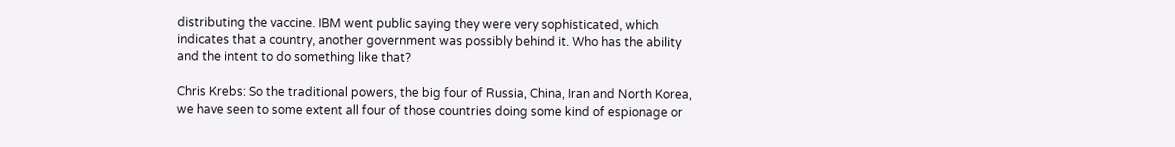distributing the vaccine. IBM went public saying they were very sophisticated, which indicates that a country, another government was possibly behind it. Who has the ability and the intent to do something like that?

Chris Krebs: So the traditional powers, the big four of Russia, China, Iran and North Korea, we have seen to some extent all four of those countries doing some kind of espionage or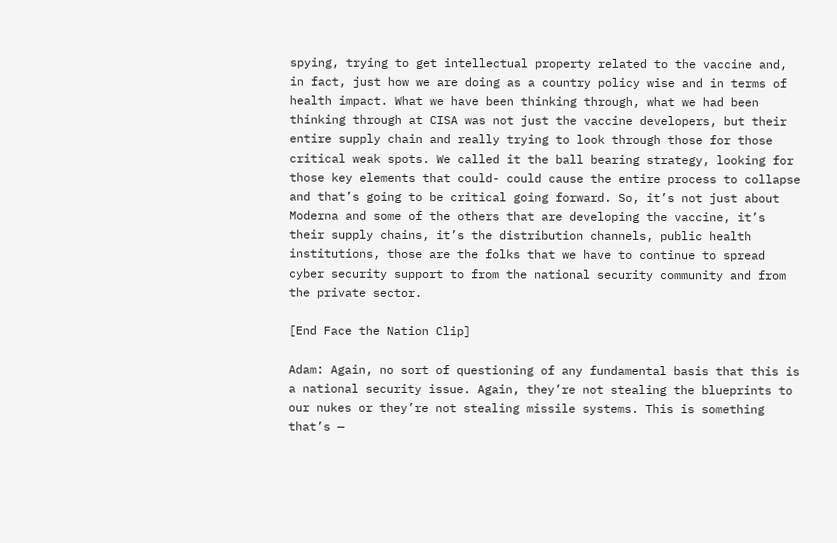spying, trying to get intellectual property related to the vaccine and, in fact, just how we are doing as a country policy wise and in terms of health impact. What we have been thinking through, what we had been thinking through at CISA was not just the vaccine developers, but their entire supply chain and really trying to look through those for those critical weak spots. We called it the ball bearing strategy, looking for those key elements that could- could cause the entire process to collapse and that’s going to be critical going forward. So, it’s not just about Moderna and some of the others that are developing the vaccine, it’s their supply chains, it’s the distribution channels, public health institutions, those are the folks that we have to continue to spread cyber security support to from the national security community and from the private sector.

[End Face the Nation Clip]

Adam: Again, no sort of questioning of any fundamental basis that this is a national security issue. Again, they’re not stealing the blueprints to our nukes or they’re not stealing missile systems. This is something that’s —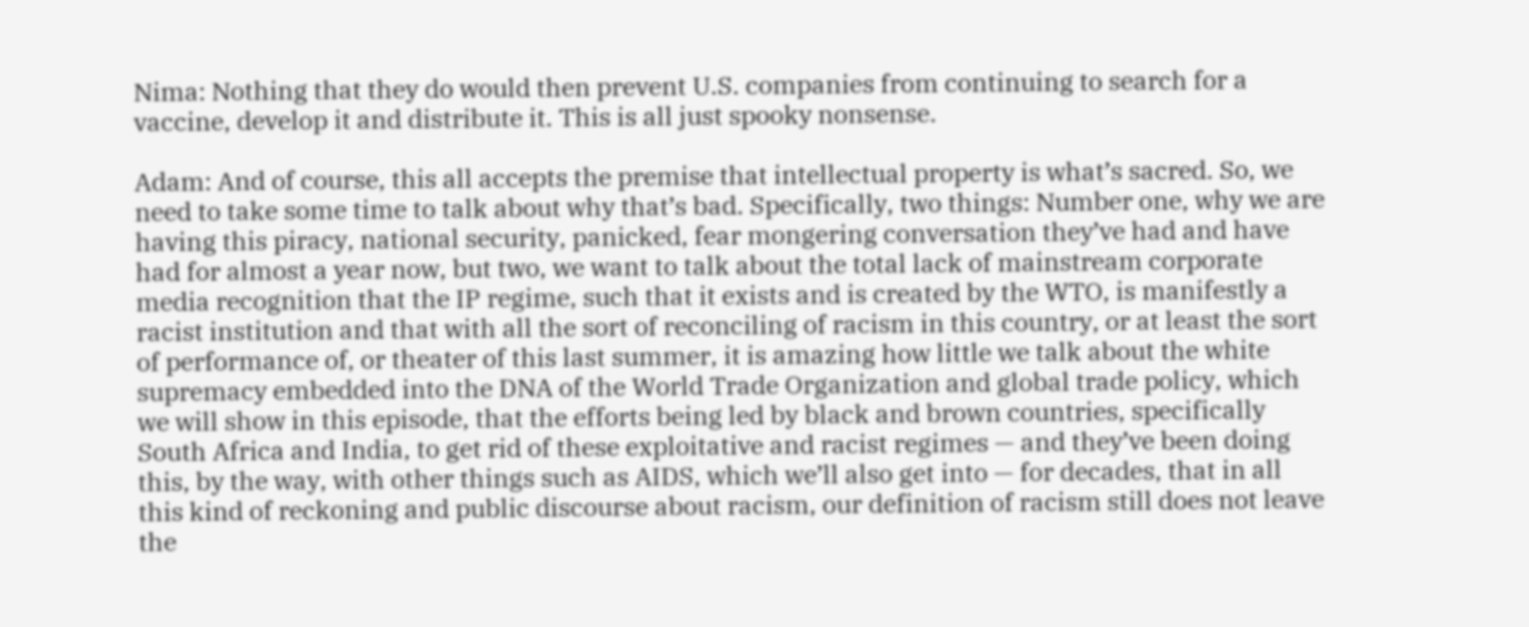Nima: Nothing that they do would then prevent U.S. companies from continuing to search for a vaccine, develop it and distribute it. This is all just spooky nonsense.

Adam: And of course, this all accepts the premise that intellectual property is what’s sacred. So, we need to take some time to talk about why that’s bad. Specifically, two things: Number one, why we are having this piracy, national security, panicked, fear mongering conversation they’ve had and have had for almost a year now, but two, we want to talk about the total lack of mainstream corporate media recognition that the IP regime, such that it exists and is created by the WTO, is manifestly a racist institution and that with all the sort of reconciling of racism in this country, or at least the sort of performance of, or theater of this last summer, it is amazing how little we talk about the white supremacy embedded into the DNA of the World Trade Organization and global trade policy, which we will show in this episode, that the efforts being led by black and brown countries, specifically South Africa and India, to get rid of these exploitative and racist regimes — and they’ve been doing this, by the way, with other things such as AIDS, which we’ll also get into — for decades, that in all this kind of reckoning and public discourse about racism, our definition of racism still does not leave the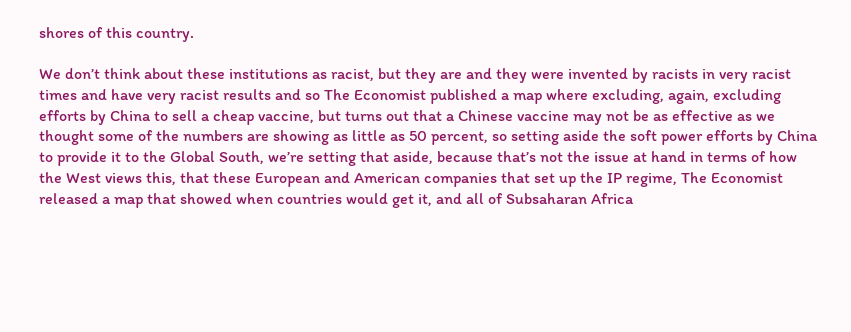shores of this country.

We don’t think about these institutions as racist, but they are and they were invented by racists in very racist times and have very racist results and so The Economist published a map where excluding, again, excluding efforts by China to sell a cheap vaccine, but turns out that a Chinese vaccine may not be as effective as we thought some of the numbers are showing as little as 50 percent, so setting aside the soft power efforts by China to provide it to the Global South, we’re setting that aside, because that’s not the issue at hand in terms of how the West views this, that these European and American companies that set up the IP regime, The Economist released a map that showed when countries would get it, and all of Subsaharan Africa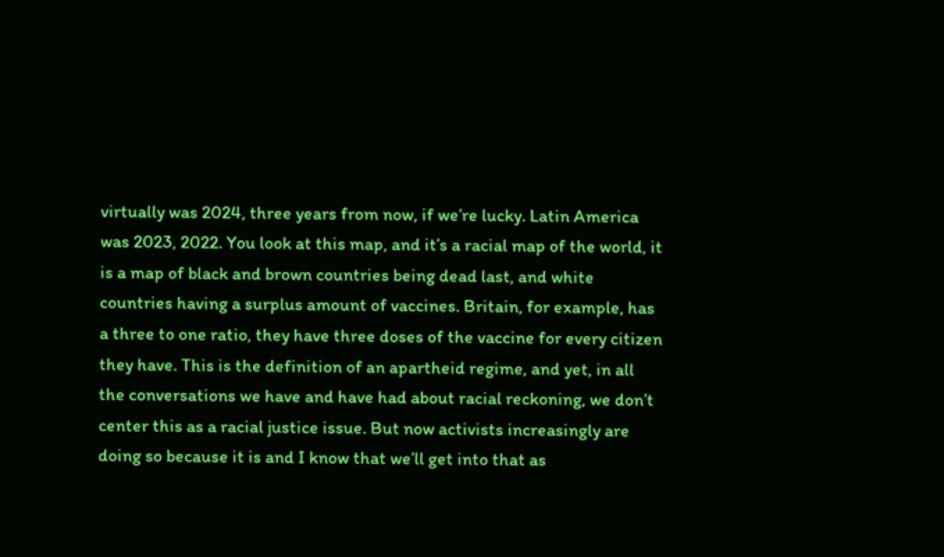virtually was 2024, three years from now, if we’re lucky. Latin America was 2023, 2022. You look at this map, and it’s a racial map of the world, it is a map of black and brown countries being dead last, and white countries having a surplus amount of vaccines. Britain, for example, has a three to one ratio, they have three doses of the vaccine for every citizen they have. This is the definition of an apartheid regime, and yet, in all the conversations we have and have had about racial reckoning, we don’t center this as a racial justice issue. But now activists increasingly are doing so because it is and I know that we’ll get into that as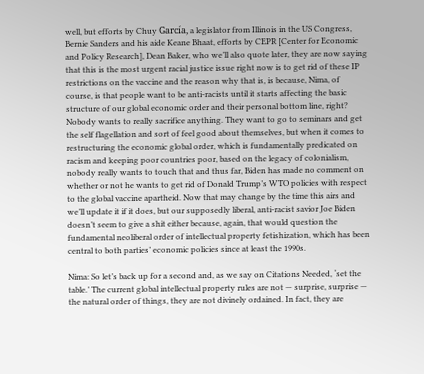well, but efforts by Chuy García, a legislator from Illinois in the US Congress, Bernie Sanders and his aide Keane Bhaat, efforts by CEPR [Center for Economic and Policy Research], Dean Baker, who we’ll also quote later, they are now saying that this is the most urgent racial justice issue right now is to get rid of these IP restrictions on the vaccine and the reason why that is, is because, Nima, of course, is that people want to be anti-racists until it starts affecting the basic structure of our global economic order and their personal bottom line, right? Nobody wants to really sacrifice anything. They want to go to seminars and get the self flagellation and sort of feel good about themselves, but when it comes to restructuring the economic global order, which is fundamentally predicated on racism and keeping poor countries poor, based on the legacy of colonialism, nobody really wants to touch that and thus far, Biden has made no comment on whether or not he wants to get rid of Donald Trump’s WTO policies with respect to the global vaccine apartheid. Now that may change by the time this airs and we’ll update it if it does, but our supposedly liberal, anti-racist savior Joe Biden doesn’t seem to give a shit either because, again, that would question the fundamental neoliberal order of intellectual property fetishization, which has been central to both parties’ economic policies since at least the 1990s.

Nima: So let’s back up for a second and, as we say on Citations Needed, ‘set the table.’ The current global intellectual property rules are not — surprise, surprise — the natural order of things, they are not divinely ordained. In fact, they are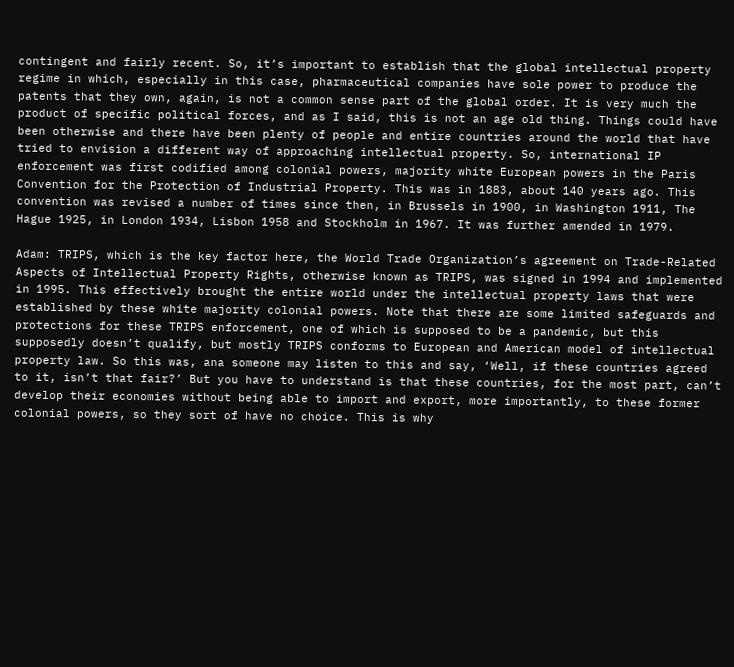contingent and fairly recent. So, it’s important to establish that the global intellectual property regime in which, especially in this case, pharmaceutical companies have sole power to produce the patents that they own, again, is not a common sense part of the global order. It is very much the product of specific political forces, and as I said, this is not an age old thing. Things could have been otherwise and there have been plenty of people and entire countries around the world that have tried to envision a different way of approaching intellectual property. So, international IP enforcement was first codified among colonial powers, majority white European powers in the Paris Convention for the Protection of Industrial Property. This was in 1883, about 140 years ago. This convention was revised a number of times since then, in Brussels in 1900, in Washington 1911, The Hague 1925, in London 1934, Lisbon 1958 and Stockholm in 1967. It was further amended in 1979.

Adam: TRIPS, which is the key factor here, the World Trade Organization’s agreement on Trade-Related Aspects of Intellectual Property Rights, otherwise known as TRIPS, was signed in 1994 and implemented in 1995. This effectively brought the entire world under the intellectual property laws that were established by these white majority colonial powers. Note that there are some limited safeguards and protections for these TRIPS enforcement, one of which is supposed to be a pandemic, but this supposedly doesn’t qualify, but mostly TRIPS conforms to European and American model of intellectual property law. So this was, ana someone may listen to this and say, ‘Well, if these countries agreed to it, isn’t that fair?’ But you have to understand is that these countries, for the most part, can’t develop their economies without being able to import and export, more importantly, to these former colonial powers, so they sort of have no choice. This is why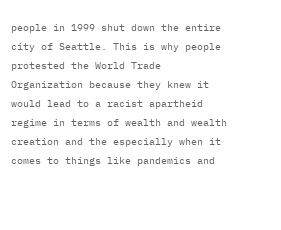people in 1999 shut down the entire city of Seattle. This is why people protested the World Trade Organization because they knew it would lead to a racist apartheid regime in terms of wealth and wealth creation and the especially when it comes to things like pandemics and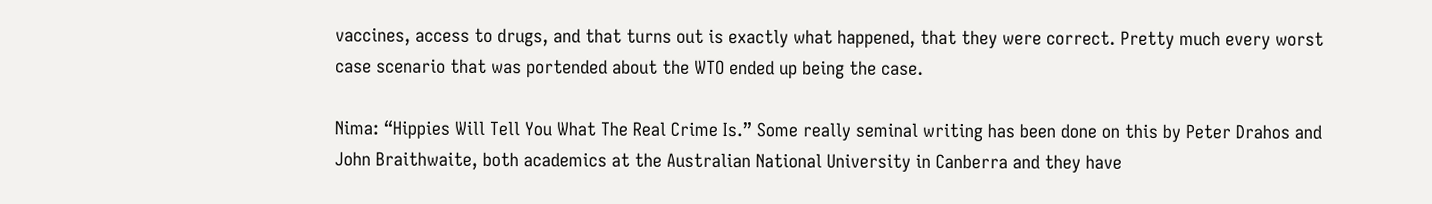vaccines, access to drugs, and that turns out is exactly what happened, that they were correct. Pretty much every worst case scenario that was portended about the WTO ended up being the case.

Nima: “Hippies Will Tell You What The Real Crime Is.” Some really seminal writing has been done on this by Peter Drahos and John Braithwaite, both academics at the Australian National University in Canberra and they have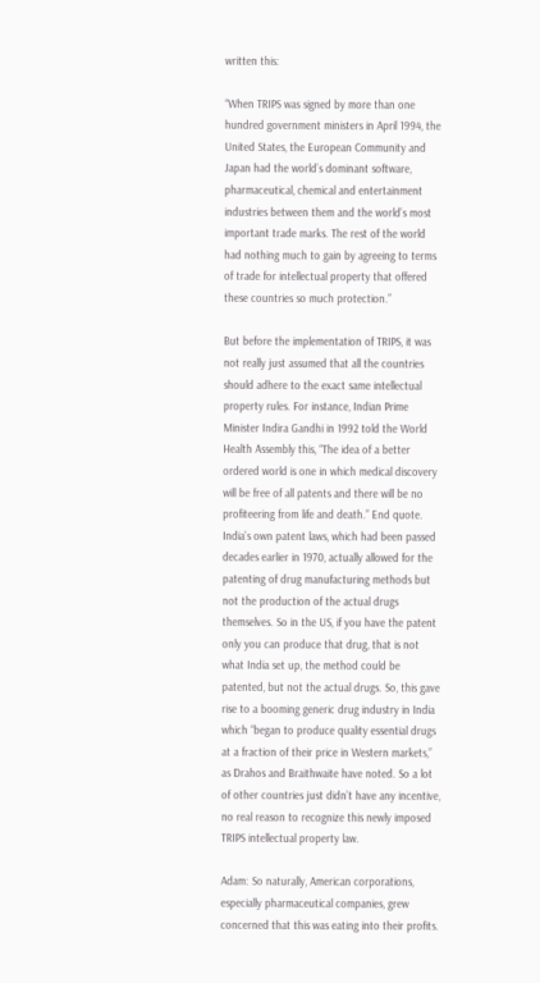written this:

“When TRIPS was signed by more than one hundred government ministers in April 1994, the United States, the European Community and Japan had the world’s dominant software, pharmaceutical, chemical and entertainment industries between them and the world’s most important trade marks. The rest of the world had nothing much to gain by agreeing to terms of trade for intellectual property that offered these countries so much protection.”

But before the implementation of TRIPS, it was not really just assumed that all the countries should adhere to the exact same intellectual property rules. For instance, Indian Prime Minister Indira Gandhi in 1992 told the World Health Assembly this, “The idea of a better ordered world is one in which medical discovery will be free of all patents and there will be no profiteering from life and death.” End quote. India’s own patent laws, which had been passed decades earlier in 1970, actually allowed for the patenting of drug manufacturing methods but not the production of the actual drugs themselves. So in the US, if you have the patent only you can produce that drug, that is not what India set up, the method could be patented, but not the actual drugs. So, this gave rise to a booming generic drug industry in India which “began to produce quality essential drugs at a fraction of their price in Western markets,” as Drahos and Braithwaite have noted. So a lot of other countries just didn’t have any incentive, no real reason to recognize this newly imposed TRIPS intellectual property law.

Adam: So naturally, American corporations, especially pharmaceutical companies, grew concerned that this was eating into their profits.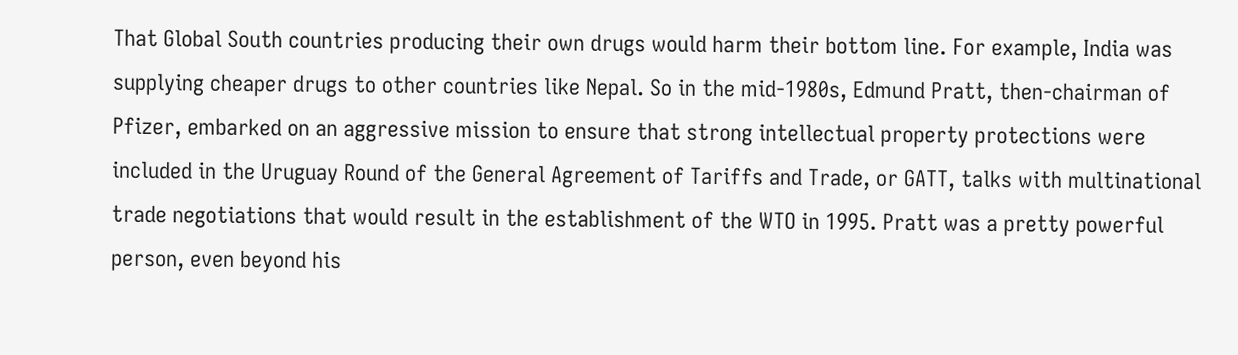That Global South countries producing their own drugs would harm their bottom line. For example, India was supplying cheaper drugs to other countries like Nepal. So in the mid-1980s, Edmund Pratt, then-chairman of Pfizer, embarked on an aggressive mission to ensure that strong intellectual property protections were included in the Uruguay Round of the General Agreement of Tariffs and Trade, or GATT, talks with multinational trade negotiations that would result in the establishment of the WTO in 1995. Pratt was a pretty powerful person, even beyond his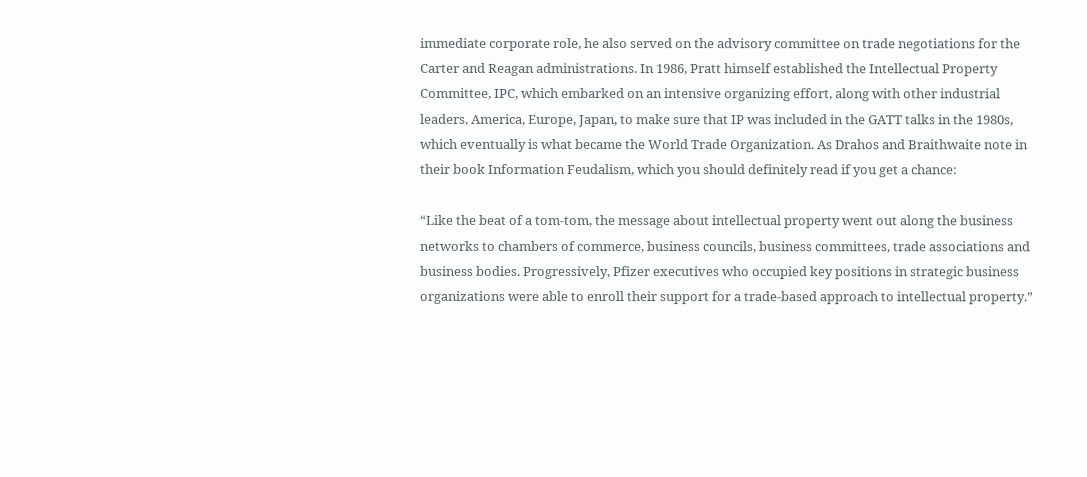immediate corporate role, he also served on the advisory committee on trade negotiations for the Carter and Reagan administrations. In 1986, Pratt himself established the Intellectual Property Committee, IPC, which embarked on an intensive organizing effort, along with other industrial leaders, America, Europe, Japan, to make sure that IP was included in the GATT talks in the 1980s, which eventually is what became the World Trade Organization. As Drahos and Braithwaite note in their book Information Feudalism, which you should definitely read if you get a chance:

“Like the beat of a tom-tom, the message about intellectual property went out along the business networks to chambers of commerce, business councils, business committees, trade associations and business bodies. Progressively, Pfizer executives who occupied key positions in strategic business organizations were able to enroll their support for a trade-based approach to intellectual property.”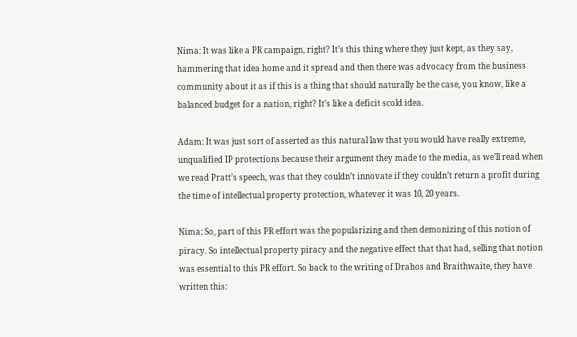Nima: It was like a PR campaign, right? It’s this thing where they just kept, as they say, hammering that idea home and it spread and then there was advocacy from the business community about it as if this is a thing that should naturally be the case, you know, like a balanced budget for a nation, right? It’s like a deficit scold idea.

Adam: It was just sort of asserted as this natural law that you would have really extreme, unqualified IP protections because their argument they made to the media, as we’ll read when we read Pratt’s speech, was that they couldn’t innovate if they couldn’t return a profit during the time of intellectual property protection, whatever it was 10, 20 years.

Nima: So, part of this PR effort was the popularizing and then demonizing of this notion of piracy. So intellectual property piracy and the negative effect that that had, selling that notion was essential to this PR effort. So back to the writing of Drahos and Braithwaite, they have written this: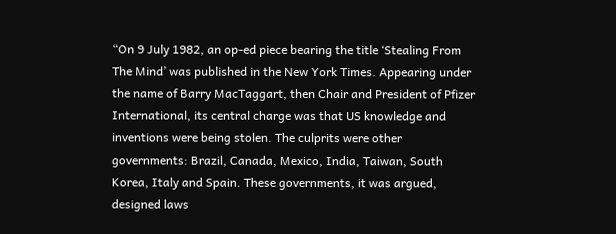“On 9 July 1982, an op-ed piece bearing the title ‘Stealing From The Mind’ was published in the New York Times. Appearing under the name of Barry MacTaggart, then Chair and President of Pfizer International, its central charge was that US knowledge and inventions were being stolen. The culprits were other governments: Brazil, Canada, Mexico, India, Taiwan, South Korea, Italy and Spain. These governments, it was argued, designed laws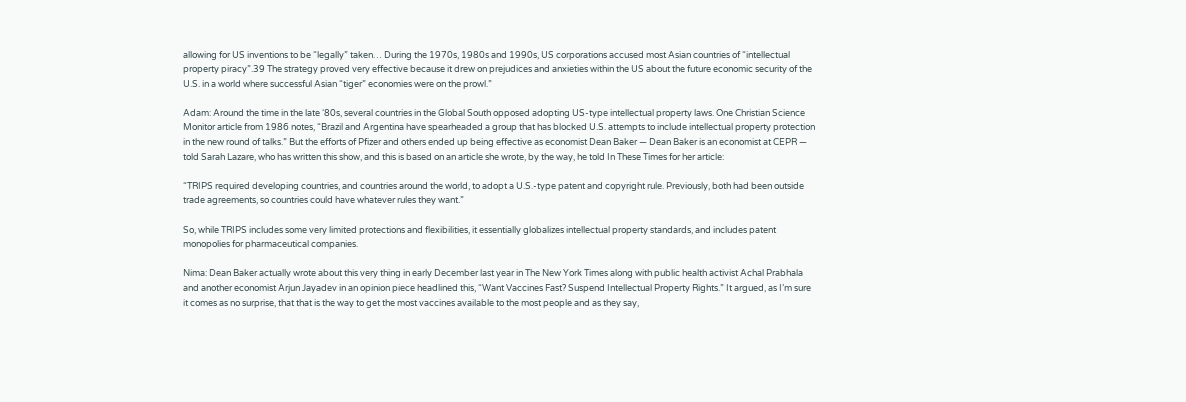allowing for US inventions to be “legally” taken… During the 1970s, 1980s and 1990s, US corporations accused most Asian countries of “intellectual property piracy”.39 The strategy proved very effective because it drew on prejudices and anxieties within the US about the future economic security of the U.S. in a world where successful Asian “tiger” economies were on the prowl.”

Adam: Around the time in the late ‘80s, several countries in the Global South opposed adopting US-type intellectual property laws. One Christian Science Monitor article from 1986 notes, “Brazil and Argentina have spearheaded a group that has blocked U.S. attempts to include intellectual property protection in the new round of talks.” But the efforts of Pfizer and others ended up being effective as economist Dean Baker — Dean Baker is an economist at CEPR — told Sarah Lazare, who has written this show, and this is based on an article she wrote, by the way, he told In These Times for her article:

“TRIPS required developing countries, and countries around the world, to adopt a U.S.-type patent and copyright rule. Previously, both had been outside trade agreements, so countries could have whatever rules they want.”

So, while TRIPS includes some very limited protections and flexibilities, it essentially globalizes intellectual property standards, and includes patent monopolies for pharmaceutical companies.

Nima: Dean Baker actually wrote about this very thing in early December last year in The New York Times along with public health activist Achal Prabhala and another economist Arjun Jayadev in an opinion piece headlined this, “Want Vaccines Fast? Suspend Intellectual Property Rights.” It argued, as I’m sure it comes as no surprise, that that is the way to get the most vaccines available to the most people and as they say,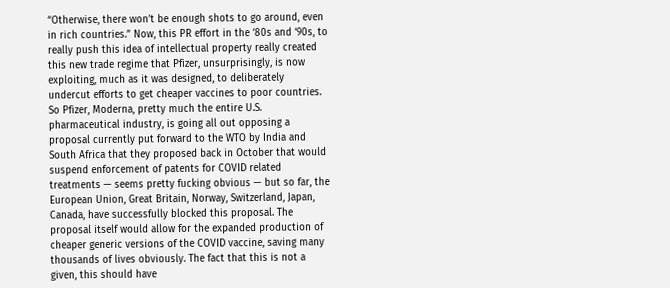“Otherwise, there won’t be enough shots to go around, even in rich countries.” Now, this PR effort in the ‘80s and ‘90s, to really push this idea of intellectual property really created this new trade regime that Pfizer, unsurprisingly, is now exploiting, much as it was designed, to deliberately undercut efforts to get cheaper vaccines to poor countries. So Pfizer, Moderna, pretty much the entire U.S. pharmaceutical industry, is going all out opposing a proposal currently put forward to the WTO by India and South Africa that they proposed back in October that would suspend enforcement of patents for COVID related treatments — seems pretty fucking obvious — but so far, the European Union, Great Britain, Norway, Switzerland, Japan, Canada, have successfully blocked this proposal. The proposal itself would allow for the expanded production of cheaper generic versions of the COVID vaccine, saving many thousands of lives obviously. The fact that this is not a given, this should have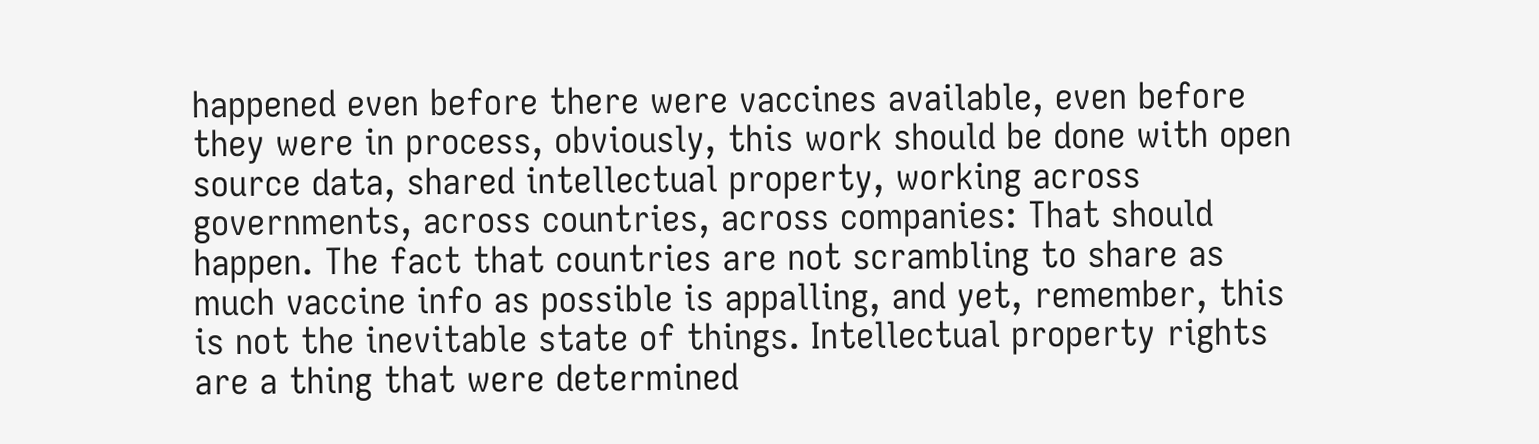happened even before there were vaccines available, even before they were in process, obviously, this work should be done with open source data, shared intellectual property, working across governments, across countries, across companies: That should happen. The fact that countries are not scrambling to share as much vaccine info as possible is appalling, and yet, remember, this is not the inevitable state of things. Intellectual property rights are a thing that were determined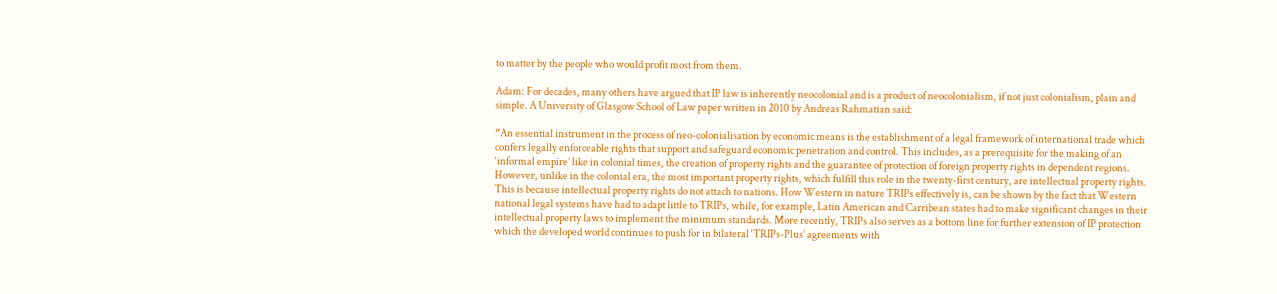to matter by the people who would profit most from them.

Adam: For decades, many others have argued that IP law is inherently neocolonial and is a product of neocolonialism, if not just colonialism, plain and simple. A University of Glasgow School of Law paper written in 2010 by Andreas Rahmatian said:

“An essential instrument in the process of neo-colonialisation by economic means is the establishment of a legal framework of international trade which confers legally enforceable rights that support and safeguard economic penetration and control. This includes, as a prerequisite for the making of an ‘informal empire’ like in colonial times, the creation of property rights and the guarantee of protection of foreign property rights in dependent regions. However, unlike in the colonial era, the most important property rights, which fulfill this role in the twenty-first century, are intellectual property rights. This is because intellectual property rights do not attach to nations. How Western in nature TRIPs effectively is, can be shown by the fact that Western national legal systems have had to adapt little to TRIPs, while, for example, Latin American and Carribean states had to make significant changes in their intellectual property laws to implement the minimum standards. More recently, TRIPs also serves as a bottom line for further extension of IP protection which the developed world continues to push for in bilateral ‘TRIPs-Plus’ agreements with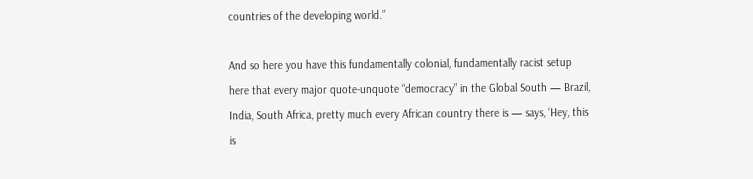countries of the developing world.”

And so here you have this fundamentally colonial, fundamentally racist setup here that every major quote-unquote “democracy” in the Global South — Brazil, India, South Africa, pretty much every African country there is — says, ‘Hey, this is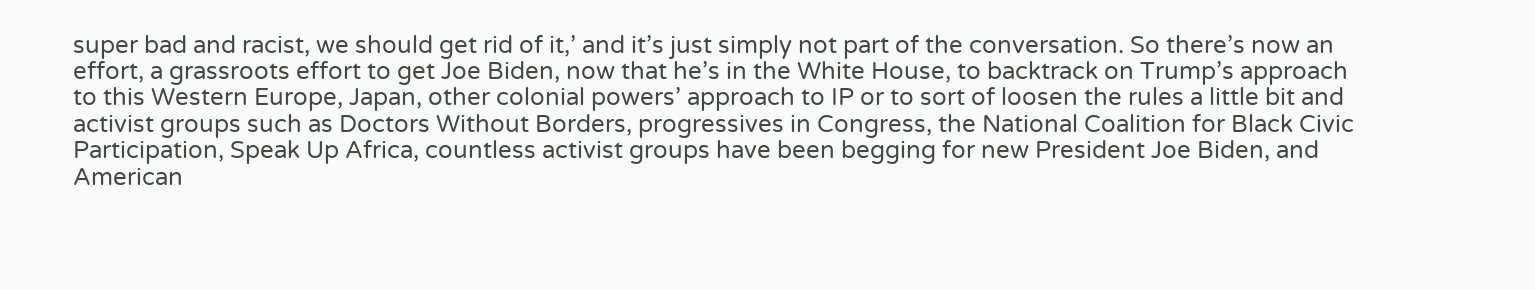super bad and racist, we should get rid of it,’ and it’s just simply not part of the conversation. So there’s now an effort, a grassroots effort to get Joe Biden, now that he’s in the White House, to backtrack on Trump’s approach to this Western Europe, Japan, other colonial powers’ approach to IP or to sort of loosen the rules a little bit and activist groups such as Doctors Without Borders, progressives in Congress, the National Coalition for Black Civic Participation, Speak Up Africa, countless activist groups have been begging for new President Joe Biden, and American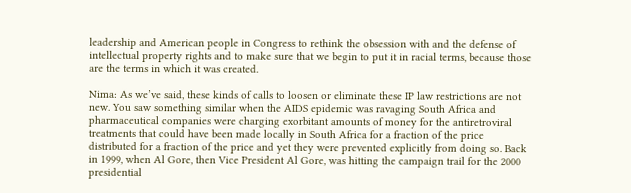leadership and American people in Congress to rethink the obsession with and the defense of intellectual property rights and to make sure that we begin to put it in racial terms, because those are the terms in which it was created.

Nima: As we’ve said, these kinds of calls to loosen or eliminate these IP law restrictions are not new. You saw something similar when the AIDS epidemic was ravaging South Africa and pharmaceutical companies were charging exorbitant amounts of money for the antiretroviral treatments that could have been made locally in South Africa for a fraction of the price distributed for a fraction of the price and yet they were prevented explicitly from doing so. Back in 1999, when Al Gore, then Vice President Al Gore, was hitting the campaign trail for the 2000 presidential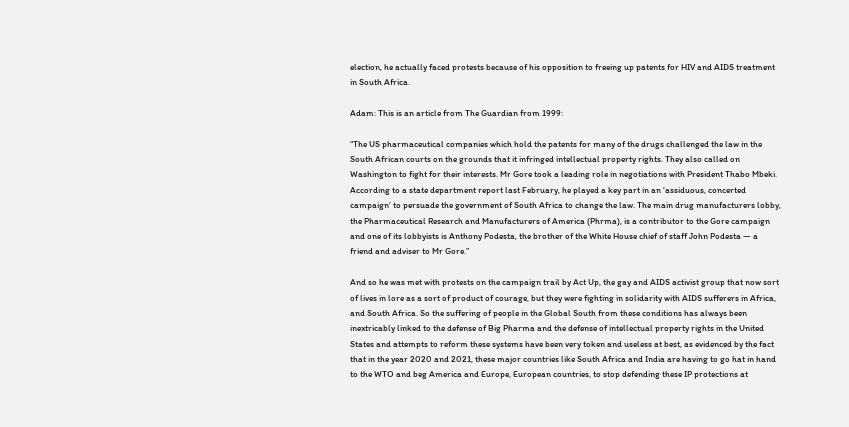election, he actually faced protests because of his opposition to freeing up patents for HIV and AIDS treatment in South Africa.

Adam: This is an article from The Guardian from 1999:

“The US pharmaceutical companies which hold the patents for many of the drugs challenged the law in the South African courts on the grounds that it infringed intellectual property rights. They also called on Washington to fight for their interests. Mr Gore took a leading role in negotiations with President Thabo Mbeki. According to a state department report last February, he played a key part in an ‘assiduous, concerted campaign’ to persuade the government of South Africa to change the law. The main drug manufacturers lobby, the Pharmaceutical Research and Manufacturers of America (Phrma), is a contributor to the Gore campaign and one of its lobbyists is Anthony Podesta, the brother of the White House chief of staff John Podesta — a friend and adviser to Mr Gore.”

And so he was met with protests on the campaign trail by Act Up, the gay and AIDS activist group that now sort of lives in lore as a sort of product of courage, but they were fighting in solidarity with AIDS sufferers in Africa, and South Africa. So the suffering of people in the Global South from these conditions has always been inextricably linked to the defense of Big Pharma and the defense of intellectual property rights in the United States and attempts to reform these systems have been very token and useless at best, as evidenced by the fact that in the year 2020 and 2021, these major countries like South Africa and India are having to go hat in hand to the WTO and beg America and Europe, European countries, to stop defending these IP protections at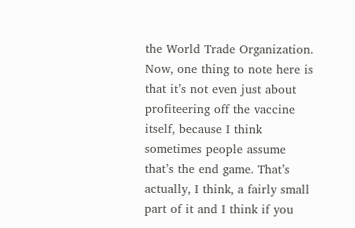the World Trade Organization. Now, one thing to note here is that it’s not even just about profiteering off the vaccine itself, because I think sometimes people assume that’s the end game. That’s actually, I think, a fairly small part of it and I think if you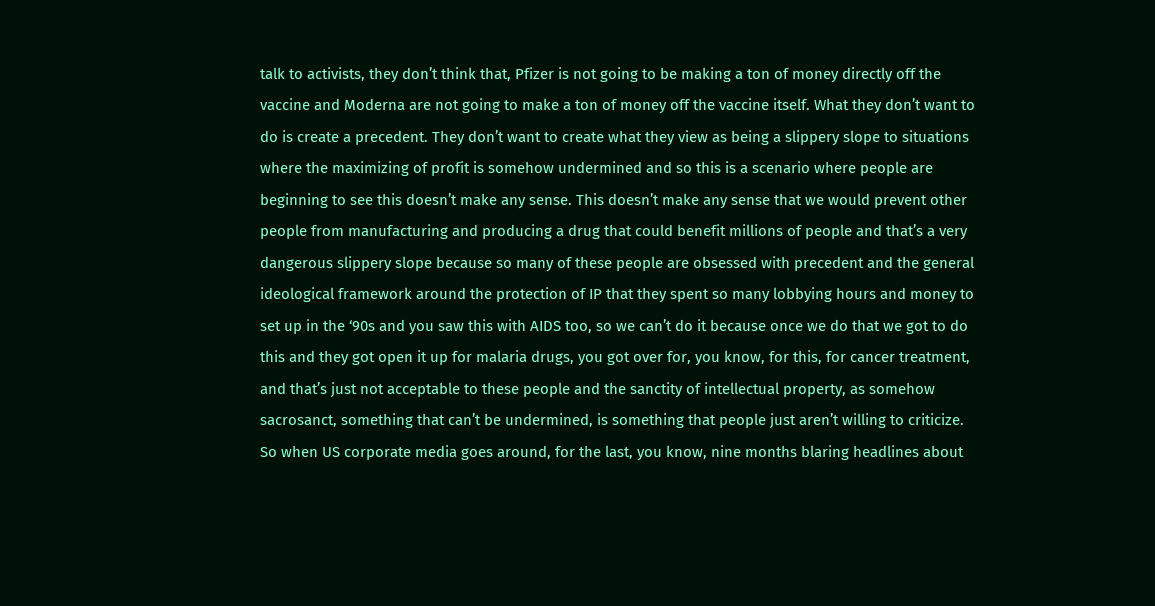talk to activists, they don’t think that, Pfizer is not going to be making a ton of money directly off the vaccine and Moderna are not going to make a ton of money off the vaccine itself. What they don’t want to do is create a precedent. They don’t want to create what they view as being a slippery slope to situations where the maximizing of profit is somehow undermined and so this is a scenario where people are beginning to see this doesn’t make any sense. This doesn’t make any sense that we would prevent other people from manufacturing and producing a drug that could benefit millions of people and that’s a very dangerous slippery slope because so many of these people are obsessed with precedent and the general ideological framework around the protection of IP that they spent so many lobbying hours and money to set up in the ‘90s and you saw this with AIDS too, so we can’t do it because once we do that we got to do this and they got open it up for malaria drugs, you got over for, you know, for this, for cancer treatment, and that’s just not acceptable to these people and the sanctity of intellectual property, as somehow sacrosanct, something that can’t be undermined, is something that people just aren’t willing to criticize. So when US corporate media goes around, for the last, you know, nine months blaring headlines about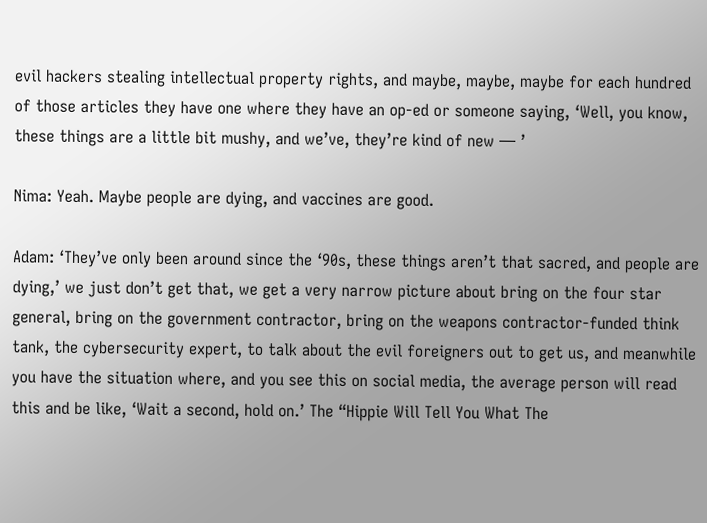evil hackers stealing intellectual property rights, and maybe, maybe, maybe for each hundred of those articles they have one where they have an op-ed or someone saying, ‘Well, you know, these things are a little bit mushy, and we’ve, they’re kind of new — ’

Nima: Yeah. Maybe people are dying, and vaccines are good.

Adam: ‘They’ve only been around since the ‘90s, these things aren’t that sacred, and people are dying,’ we just don’t get that, we get a very narrow picture about bring on the four star general, bring on the government contractor, bring on the weapons contractor-funded think tank, the cybersecurity expert, to talk about the evil foreigners out to get us, and meanwhile you have the situation where, and you see this on social media, the average person will read this and be like, ‘Wait a second, hold on.’ The “Hippie Will Tell You What The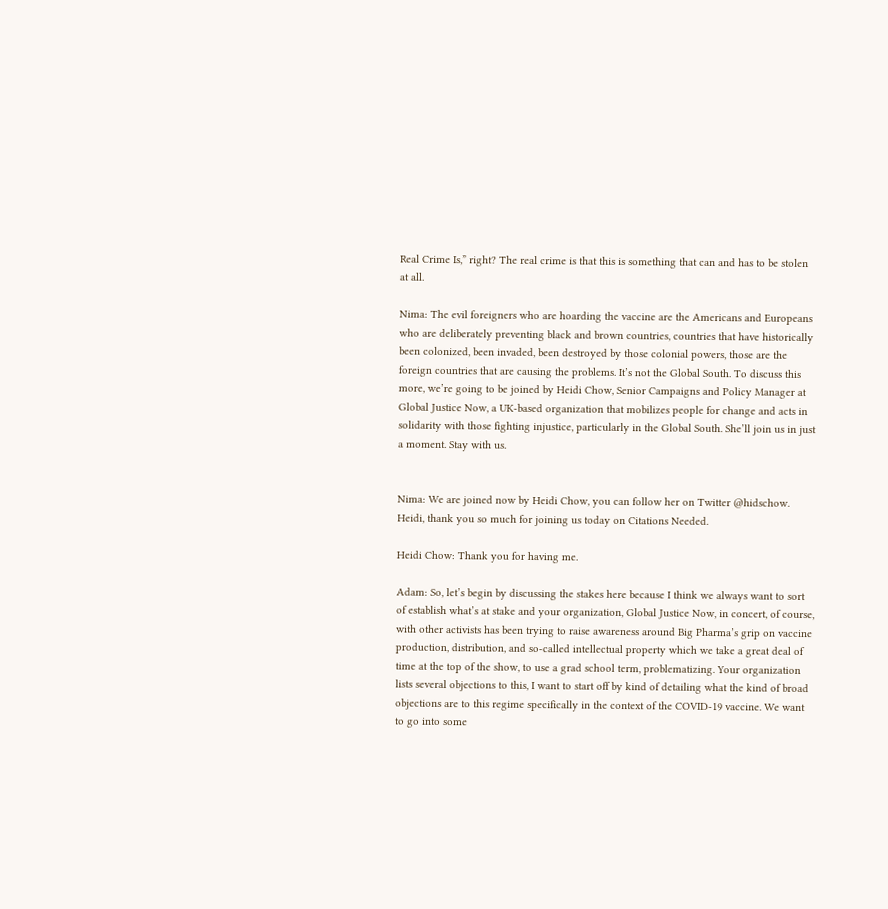Real Crime Is,” right? The real crime is that this is something that can and has to be stolen at all.

Nima: The evil foreigners who are hoarding the vaccine are the Americans and Europeans who are deliberately preventing black and brown countries, countries that have historically been colonized, been invaded, been destroyed by those colonial powers, those are the foreign countries that are causing the problems. It’s not the Global South. To discuss this more, we’re going to be joined by Heidi Chow, Senior Campaigns and Policy Manager at Global Justice Now, a UK-based organization that mobilizes people for change and acts in solidarity with those fighting injustice, particularly in the Global South. She’ll join us in just a moment. Stay with us.


Nima: We are joined now by Heidi Chow, you can follow her on Twitter @hidschow. Heidi, thank you so much for joining us today on Citations Needed.

Heidi Chow: Thank you for having me.

Adam: So, let’s begin by discussing the stakes here because I think we always want to sort of establish what’s at stake and your organization, Global Justice Now, in concert, of course, with other activists has been trying to raise awareness around Big Pharma’s grip on vaccine production, distribution, and so-called intellectual property which we take a great deal of time at the top of the show, to use a grad school term, problematizing. Your organization lists several objections to this, I want to start off by kind of detailing what the kind of broad objections are to this regime specifically in the context of the COVID-19 vaccine. We want to go into some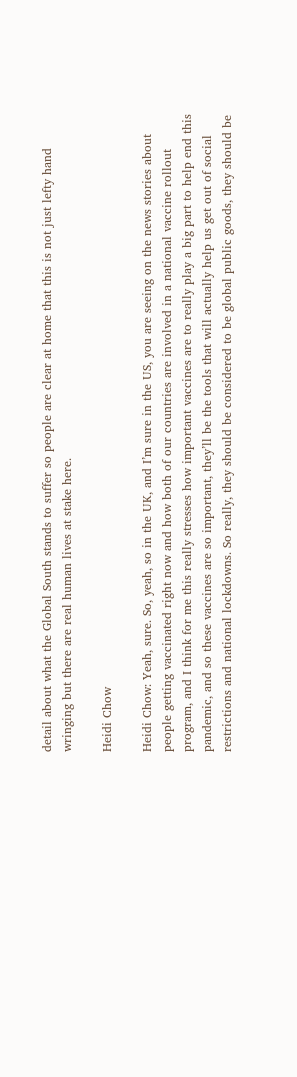detail about what the Global South stands to suffer so people are clear at home that this is not just lefty hand wringing but there are real human lives at stake here.

Heidi Chow

Heidi Chow: Yeah, sure. So, yeah, so in the UK, and I’m sure in the US, you are seeing on the news stories about people getting vaccinated right now and how both of our countries are involved in a national vaccine rollout program, and I think for me this really stresses how important vaccines are to really play a big part to help end this pandemic, and so these vaccines are so important, they’ll be the tools that will actually help us get out of social restrictions and national lockdowns. So really, they should be considered to be global public goods, they should be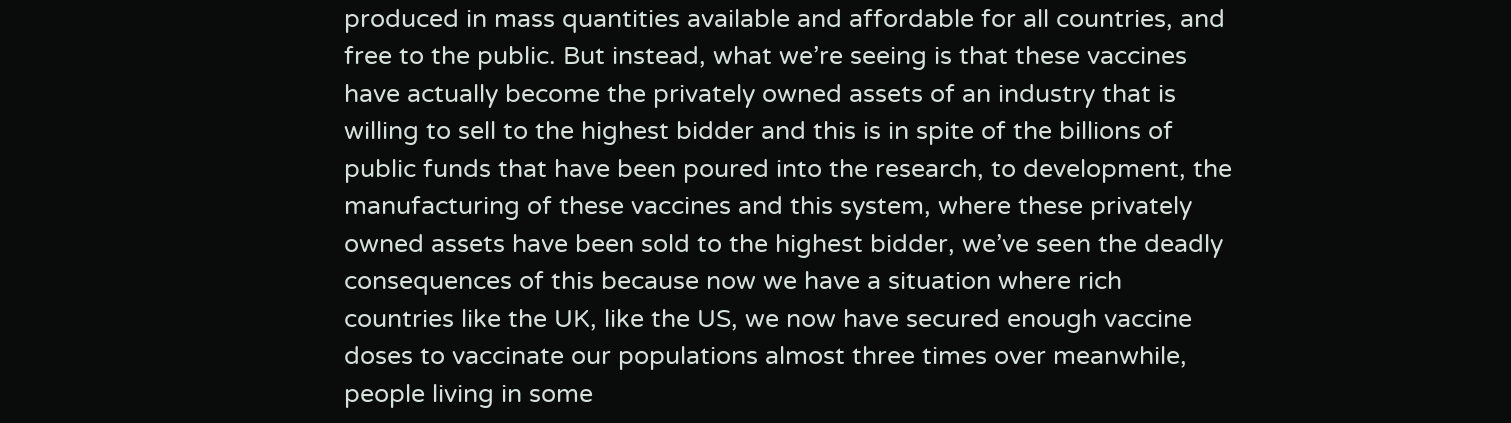produced in mass quantities available and affordable for all countries, and free to the public. But instead, what we’re seeing is that these vaccines have actually become the privately owned assets of an industry that is willing to sell to the highest bidder and this is in spite of the billions of public funds that have been poured into the research, to development, the manufacturing of these vaccines and this system, where these privately owned assets have been sold to the highest bidder, we’ve seen the deadly consequences of this because now we have a situation where rich countries like the UK, like the US, we now have secured enough vaccine doses to vaccinate our populations almost three times over meanwhile, people living in some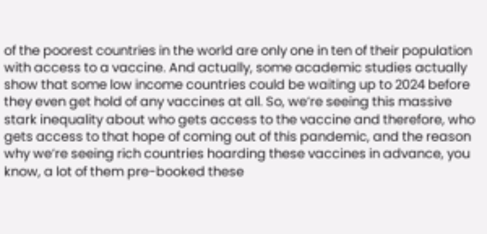of the poorest countries in the world are only one in ten of their population with access to a vaccine. And actually, some academic studies actually show that some low income countries could be waiting up to 2024 before they even get hold of any vaccines at all. So, we’re seeing this massive stark inequality about who gets access to the vaccine and therefore, who gets access to that hope of coming out of this pandemic, and the reason why we’re seeing rich countries hoarding these vaccines in advance, you know, a lot of them pre-booked these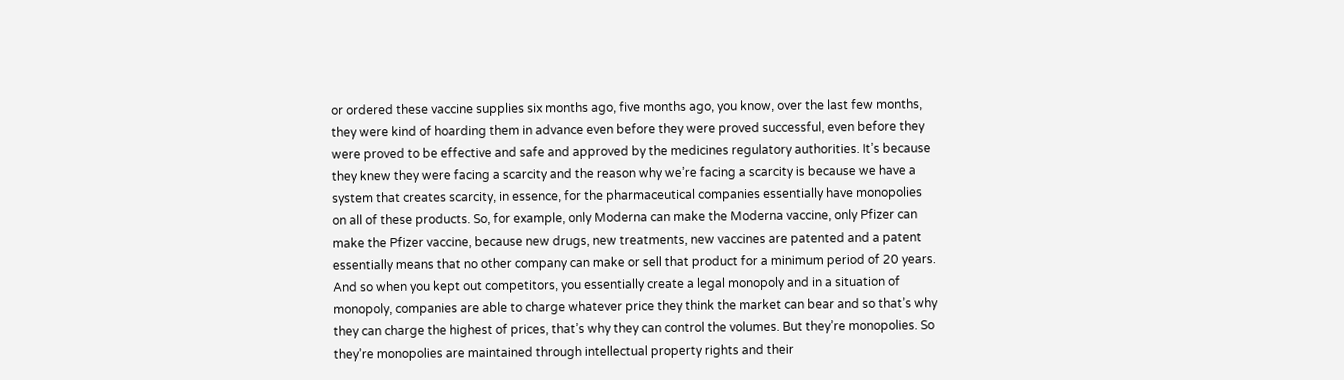or ordered these vaccine supplies six months ago, five months ago, you know, over the last few months, they were kind of hoarding them in advance even before they were proved successful, even before they were proved to be effective and safe and approved by the medicines regulatory authorities. It’s because they knew they were facing a scarcity and the reason why we’re facing a scarcity is because we have a system that creates scarcity, in essence, for the pharmaceutical companies essentially have monopolies on all of these products. So, for example, only Moderna can make the Moderna vaccine, only Pfizer can make the Pfizer vaccine, because new drugs, new treatments, new vaccines are patented and a patent essentially means that no other company can make or sell that product for a minimum period of 20 years. And so when you kept out competitors, you essentially create a legal monopoly and in a situation of monopoly, companies are able to charge whatever price they think the market can bear and so that’s why they can charge the highest of prices, that’s why they can control the volumes. But they’re monopolies. So they’re monopolies are maintained through intellectual property rights and their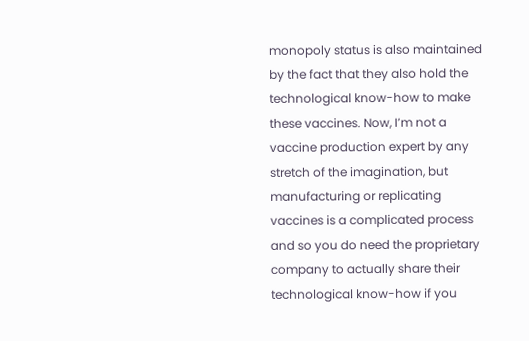monopoly status is also maintained by the fact that they also hold the technological know-how to make these vaccines. Now, I’m not a vaccine production expert by any stretch of the imagination, but manufacturing or replicating vaccines is a complicated process and so you do need the proprietary company to actually share their technological know-how if you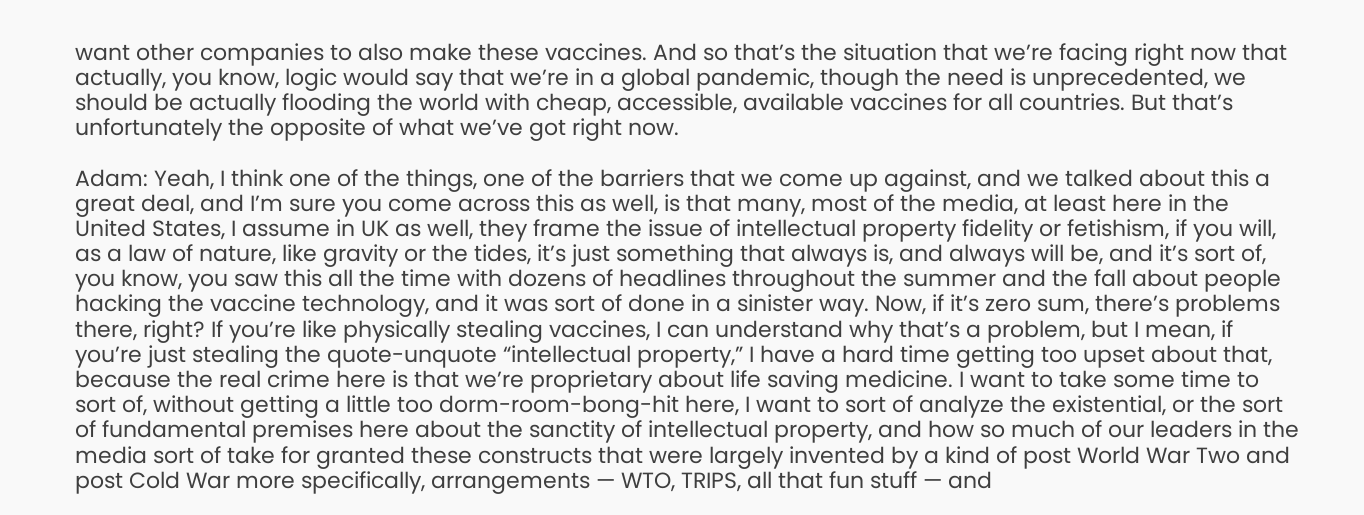want other companies to also make these vaccines. And so that’s the situation that we’re facing right now that actually, you know, logic would say that we’re in a global pandemic, though the need is unprecedented, we should be actually flooding the world with cheap, accessible, available vaccines for all countries. But that’s unfortunately the opposite of what we’ve got right now.

Adam: Yeah, I think one of the things, one of the barriers that we come up against, and we talked about this a great deal, and I’m sure you come across this as well, is that many, most of the media, at least here in the United States, I assume in UK as well, they frame the issue of intellectual property fidelity or fetishism, if you will, as a law of nature, like gravity or the tides, it’s just something that always is, and always will be, and it’s sort of, you know, you saw this all the time with dozens of headlines throughout the summer and the fall about people hacking the vaccine technology, and it was sort of done in a sinister way. Now, if it’s zero sum, there’s problems there, right? If you’re like physically stealing vaccines, I can understand why that’s a problem, but I mean, if you’re just stealing the quote-unquote “intellectual property,” I have a hard time getting too upset about that, because the real crime here is that we’re proprietary about life saving medicine. I want to take some time to sort of, without getting a little too dorm-room-bong-hit here, I want to sort of analyze the existential, or the sort of fundamental premises here about the sanctity of intellectual property, and how so much of our leaders in the media sort of take for granted these constructs that were largely invented by a kind of post World War Two and post Cold War more specifically, arrangements — WTO, TRIPS, all that fun stuff — and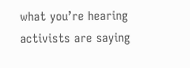what you’re hearing activists are saying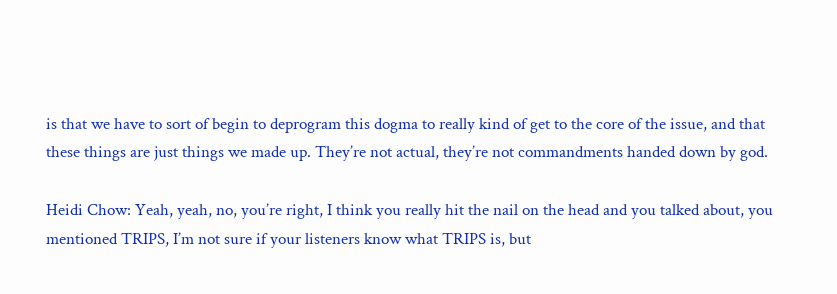is that we have to sort of begin to deprogram this dogma to really kind of get to the core of the issue, and that these things are just things we made up. They’re not actual, they’re not commandments handed down by god.

Heidi Chow: Yeah, yeah, no, you’re right, I think you really hit the nail on the head and you talked about, you mentioned TRIPS, I’m not sure if your listeners know what TRIPS is, but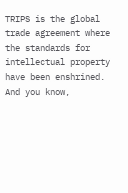TRIPS is the global trade agreement where the standards for intellectual property have been enshrined. And you know,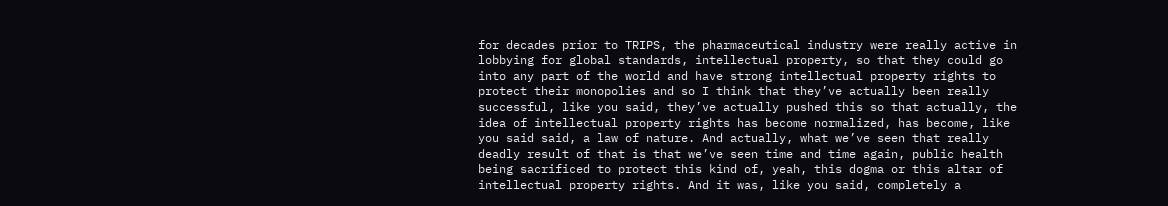for decades prior to TRIPS, the pharmaceutical industry were really active in lobbying for global standards, intellectual property, so that they could go into any part of the world and have strong intellectual property rights to protect their monopolies and so I think that they’ve actually been really successful, like you said, they’ve actually pushed this so that actually, the idea of intellectual property rights has become normalized, has become, like you said said, a law of nature. And actually, what we’ve seen that really deadly result of that is that we’ve seen time and time again, public health being sacrificed to protect this kind of, yeah, this dogma or this altar of intellectual property rights. And it was, like you said, completely a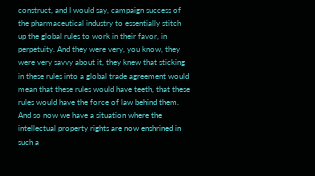construct, and I would say, campaign success of the pharmaceutical industry to essentially stitch up the global rules to work in their favor, in perpetuity. And they were very, you know, they were very savvy about it, they knew that sticking in these rules into a global trade agreement would mean that these rules would have teeth, that these rules would have the force of law behind them. And so now we have a situation where the intellectual property rights are now enshrined in such a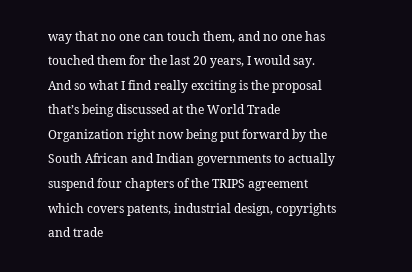way that no one can touch them, and no one has touched them for the last 20 years, I would say. And so what I find really exciting is the proposal that’s being discussed at the World Trade Organization right now being put forward by the South African and Indian governments to actually suspend four chapters of the TRIPS agreement which covers patents, industrial design, copyrights and trade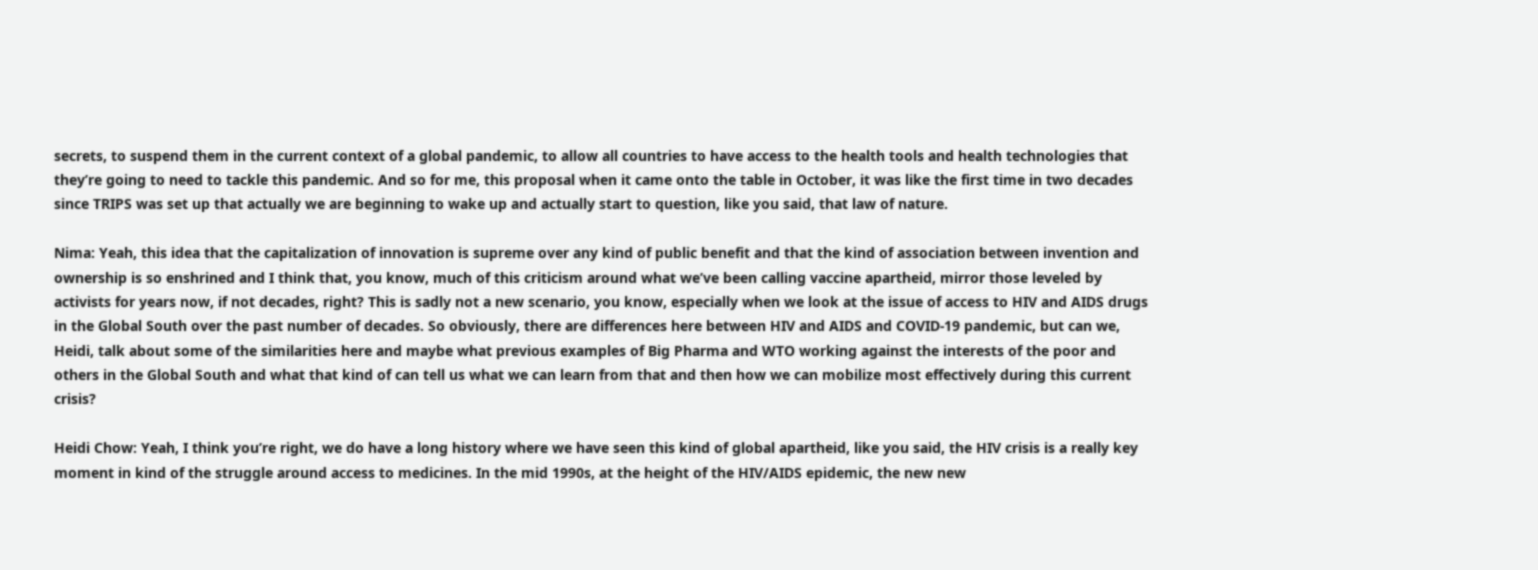secrets, to suspend them in the current context of a global pandemic, to allow all countries to have access to the health tools and health technologies that they’re going to need to tackle this pandemic. And so for me, this proposal when it came onto the table in October, it was like the first time in two decades since TRIPS was set up that actually we are beginning to wake up and actually start to question, like you said, that law of nature.

Nima: Yeah, this idea that the capitalization of innovation is supreme over any kind of public benefit and that the kind of association between invention and ownership is so enshrined and I think that, you know, much of this criticism around what we’ve been calling vaccine apartheid, mirror those leveled by activists for years now, if not decades, right? This is sadly not a new scenario, you know, especially when we look at the issue of access to HIV and AIDS drugs in the Global South over the past number of decades. So obviously, there are differences here between HIV and AIDS and COVID-19 pandemic, but can we, Heidi, talk about some of the similarities here and maybe what previous examples of Big Pharma and WTO working against the interests of the poor and others in the Global South and what that kind of can tell us what we can learn from that and then how we can mobilize most effectively during this current crisis?

Heidi Chow: Yeah, I think you’re right, we do have a long history where we have seen this kind of global apartheid, like you said, the HIV crisis is a really key moment in kind of the struggle around access to medicines. In the mid 1990s, at the height of the HIV/AIDS epidemic, the new new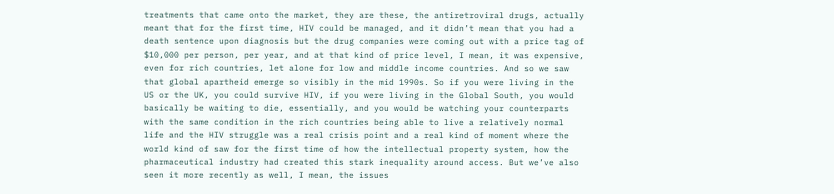treatments that came onto the market, they are these, the antiretroviral drugs, actually meant that for the first time, HIV could be managed, and it didn’t mean that you had a death sentence upon diagnosis but the drug companies were coming out with a price tag of $10,000 per person, per year, and at that kind of price level, I mean, it was expensive, even for rich countries, let alone for low and middle income countries. And so we saw that global apartheid emerge so visibly in the mid 1990s. So if you were living in the US or the UK, you could survive HIV, if you were living in the Global South, you would basically be waiting to die, essentially, and you would be watching your counterparts with the same condition in the rich countries being able to live a relatively normal life and the HIV struggle was a real crisis point and a real kind of moment where the world kind of saw for the first time of how the intellectual property system, how the pharmaceutical industry had created this stark inequality around access. But we’ve also seen it more recently as well, I mean, the issues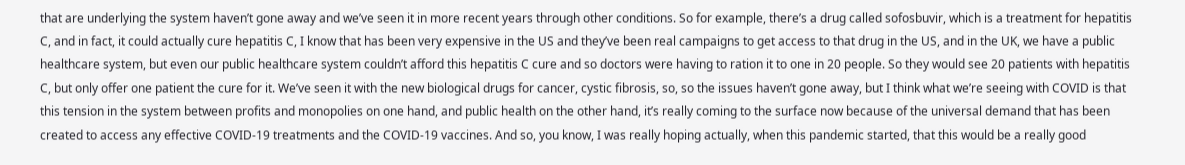that are underlying the system haven’t gone away and we’ve seen it in more recent years through other conditions. So for example, there’s a drug called sofosbuvir, which is a treatment for hepatitis C, and in fact, it could actually cure hepatitis C, I know that has been very expensive in the US and they’ve been real campaigns to get access to that drug in the US, and in the UK, we have a public healthcare system, but even our public healthcare system couldn’t afford this hepatitis C cure and so doctors were having to ration it to one in 20 people. So they would see 20 patients with hepatitis C, but only offer one patient the cure for it. We’ve seen it with the new biological drugs for cancer, cystic fibrosis, so, so the issues haven’t gone away, but I think what we’re seeing with COVID is that this tension in the system between profits and monopolies on one hand, and public health on the other hand, it’s really coming to the surface now because of the universal demand that has been created to access any effective COVID-19 treatments and the COVID-19 vaccines. And so, you know, I was really hoping actually, when this pandemic started, that this would be a really good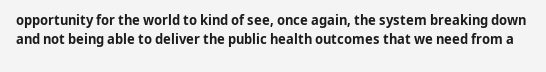opportunity for the world to kind of see, once again, the system breaking down and not being able to deliver the public health outcomes that we need from a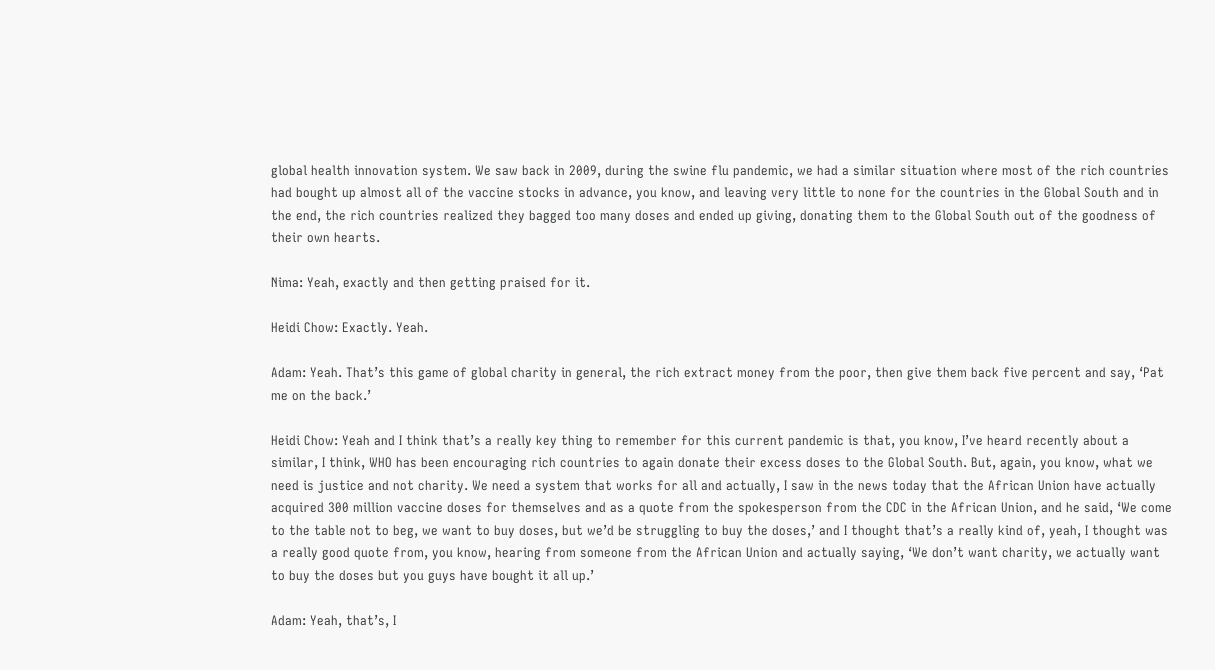global health innovation system. We saw back in 2009, during the swine flu pandemic, we had a similar situation where most of the rich countries had bought up almost all of the vaccine stocks in advance, you know, and leaving very little to none for the countries in the Global South and in the end, the rich countries realized they bagged too many doses and ended up giving, donating them to the Global South out of the goodness of their own hearts.

Nima: Yeah, exactly and then getting praised for it.

Heidi Chow: Exactly. Yeah.

Adam: Yeah. That’s this game of global charity in general, the rich extract money from the poor, then give them back five percent and say, ‘Pat me on the back.’

Heidi Chow: Yeah and I think that’s a really key thing to remember for this current pandemic is that, you know, I’ve heard recently about a similar, I think, WHO has been encouraging rich countries to again donate their excess doses to the Global South. But, again, you know, what we need is justice and not charity. We need a system that works for all and actually, I saw in the news today that the African Union have actually acquired 300 million vaccine doses for themselves and as a quote from the spokesperson from the CDC in the African Union, and he said, ‘We come to the table not to beg, we want to buy doses, but we’d be struggling to buy the doses,’ and I thought that’s a really kind of, yeah, I thought was a really good quote from, you know, hearing from someone from the African Union and actually saying, ‘We don’t want charity, we actually want to buy the doses but you guys have bought it all up.’

Adam: Yeah, that’s, I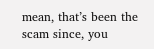mean, that’s been the scam since, you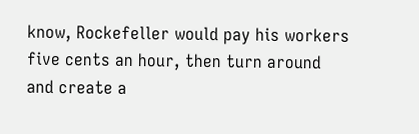know, Rockefeller would pay his workers five cents an hour, then turn around and create a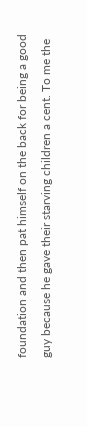foundation and then pat himself on the back for being a good guy because he gave their starving children a cent. To me the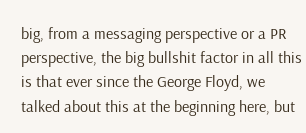big, from a messaging perspective or a PR perspective, the big bullshit factor in all this is that ever since the George Floyd, we talked about this at the beginning here, but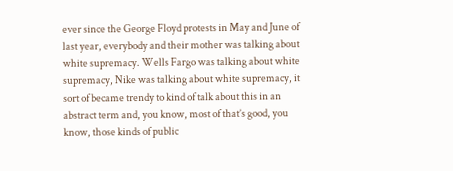ever since the George Floyd protests in May and June of last year, everybody and their mother was talking about white supremacy. Wells Fargo was talking about white supremacy, Nike was talking about white supremacy, it sort of became trendy to kind of talk about this in an abstract term and, you know, most of that’s good, you know, those kinds of public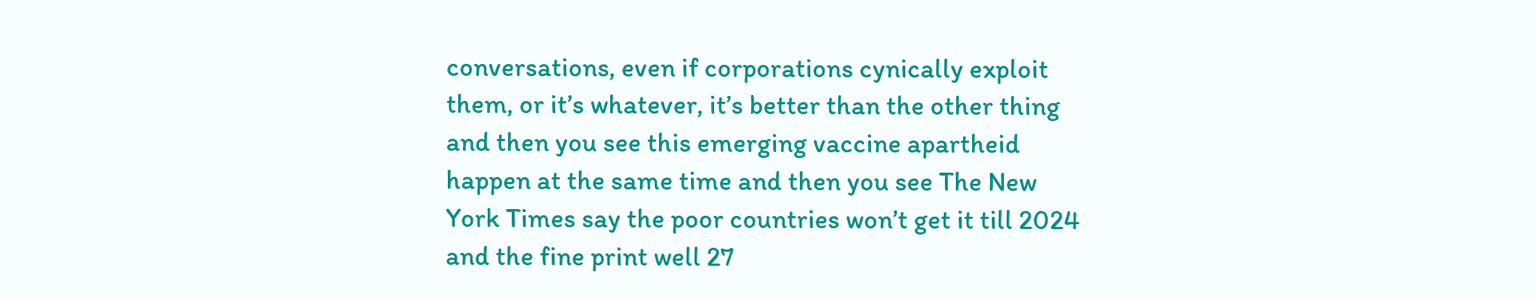conversations, even if corporations cynically exploit them, or it’s whatever, it’s better than the other thing and then you see this emerging vaccine apartheid happen at the same time and then you see The New York Times say the poor countries won’t get it till 2024 and the fine print well 27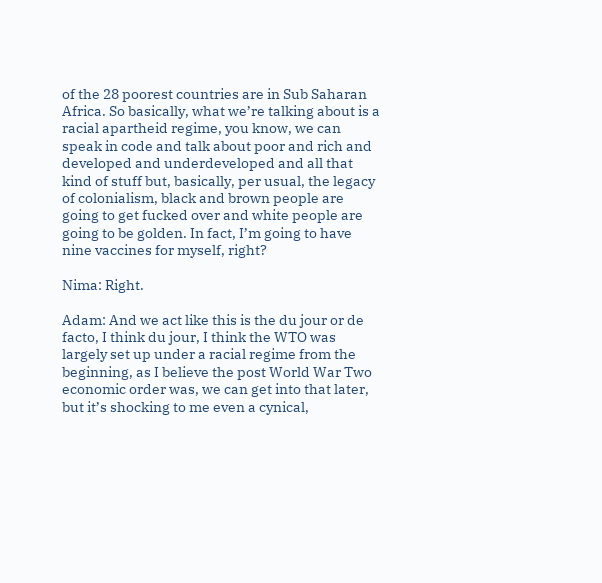of the 28 poorest countries are in Sub Saharan Africa. So basically, what we’re talking about is a racial apartheid regime, you know, we can speak in code and talk about poor and rich and developed and underdeveloped and all that kind of stuff but, basically, per usual, the legacy of colonialism, black and brown people are going to get fucked over and white people are going to be golden. In fact, I’m going to have nine vaccines for myself, right?

Nima: Right.

Adam: And we act like this is the du jour or de facto, I think du jour, I think the WTO was largely set up under a racial regime from the beginning, as I believe the post World War Two economic order was, we can get into that later, but it’s shocking to me even a cynical,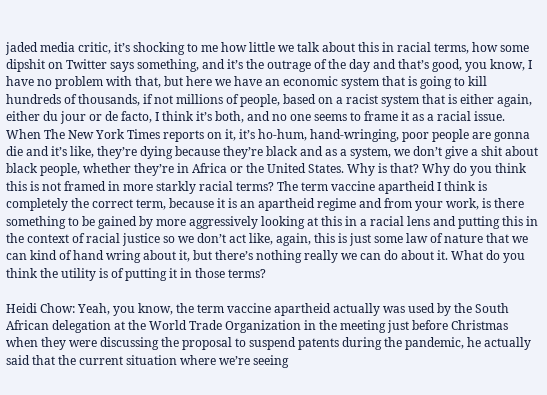jaded media critic, it’s shocking to me how little we talk about this in racial terms, how some dipshit on Twitter says something, and it’s the outrage of the day and that’s good, you know, I have no problem with that, but here we have an economic system that is going to kill hundreds of thousands, if not millions of people, based on a racist system that is either again, either du jour or de facto, I think it’s both, and no one seems to frame it as a racial issue. When The New York Times reports on it, it’s ho-hum, hand-wringing, poor people are gonna die and it’s like, they’re dying because they’re black and as a system, we don’t give a shit about black people, whether they’re in Africa or the United States. Why is that? Why do you think this is not framed in more starkly racial terms? The term vaccine apartheid I think is completely the correct term, because it is an apartheid regime and from your work, is there something to be gained by more aggressively looking at this in a racial lens and putting this in the context of racial justice so we don’t act like, again, this is just some law of nature that we can kind of hand wring about it, but there’s nothing really we can do about it. What do you think the utility is of putting it in those terms?

Heidi Chow: Yeah, you know, the term vaccine apartheid actually was used by the South African delegation at the World Trade Organization in the meeting just before Christmas when they were discussing the proposal to suspend patents during the pandemic, he actually said that the current situation where we’re seeing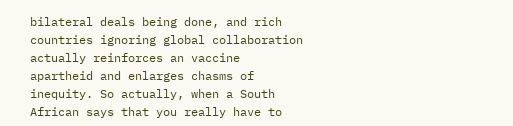bilateral deals being done, and rich countries ignoring global collaboration actually reinforces an vaccine apartheid and enlarges chasms of inequity. So actually, when a South African says that you really have to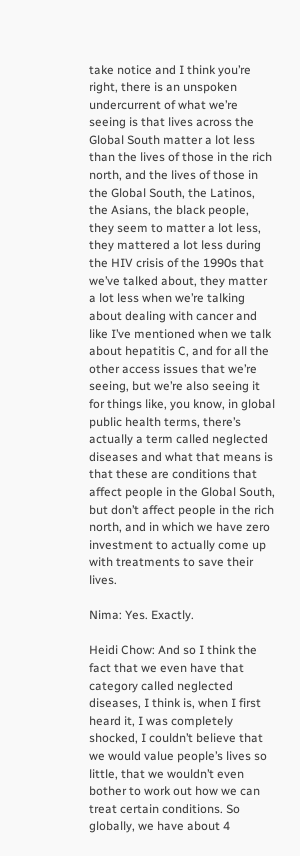take notice and I think you’re right, there is an unspoken undercurrent of what we’re seeing is that lives across the Global South matter a lot less than the lives of those in the rich north, and the lives of those in the Global South, the Latinos, the Asians, the black people, they seem to matter a lot less, they mattered a lot less during the HIV crisis of the 1990s that we’ve talked about, they matter a lot less when we’re talking about dealing with cancer and like I’ve mentioned when we talk about hepatitis C, and for all the other access issues that we’re seeing, but we’re also seeing it for things like, you know, in global public health terms, there’s actually a term called neglected diseases and what that means is that these are conditions that affect people in the Global South, but don’t affect people in the rich north, and in which we have zero investment to actually come up with treatments to save their lives.

Nima: Yes. Exactly.

Heidi Chow: And so I think the fact that we even have that category called neglected diseases, I think is, when I first heard it, I was completely shocked, I couldn’t believe that we would value people’s lives so little, that we wouldn’t even bother to work out how we can treat certain conditions. So globally, we have about 4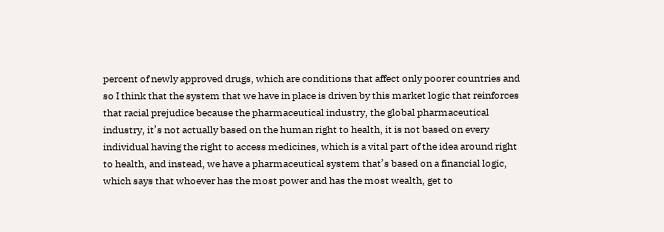percent of newly approved drugs, which are conditions that affect only poorer countries and so I think that the system that we have in place is driven by this market logic that reinforces that racial prejudice because the pharmaceutical industry, the global pharmaceutical industry, it’s not actually based on the human right to health, it is not based on every individual having the right to access medicines, which is a vital part of the idea around right to health, and instead, we have a pharmaceutical system that’s based on a financial logic, which says that whoever has the most power and has the most wealth, get to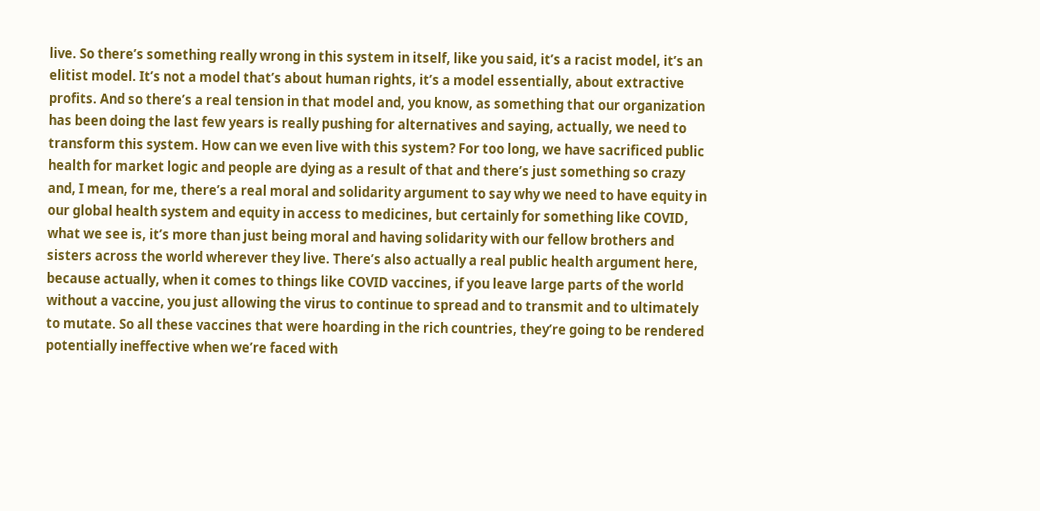live. So there’s something really wrong in this system in itself, like you said, it’s a racist model, it’s an elitist model. It’s not a model that’s about human rights, it’s a model essentially, about extractive profits. And so there’s a real tension in that model and, you know, as something that our organization has been doing the last few years is really pushing for alternatives and saying, actually, we need to transform this system. How can we even live with this system? For too long, we have sacrificed public health for market logic and people are dying as a result of that and there’s just something so crazy and, I mean, for me, there’s a real moral and solidarity argument to say why we need to have equity in our global health system and equity in access to medicines, but certainly for something like COVID, what we see is, it’s more than just being moral and having solidarity with our fellow brothers and sisters across the world wherever they live. There’s also actually a real public health argument here, because actually, when it comes to things like COVID vaccines, if you leave large parts of the world without a vaccine, you just allowing the virus to continue to spread and to transmit and to ultimately to mutate. So all these vaccines that were hoarding in the rich countries, they’re going to be rendered potentially ineffective when we’re faced with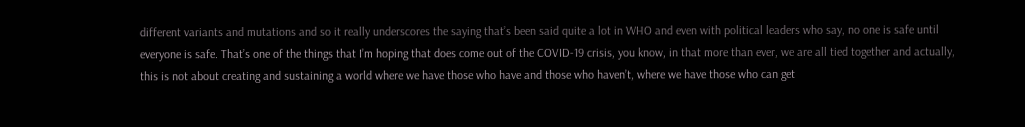different variants and mutations and so it really underscores the saying that’s been said quite a lot in WHO and even with political leaders who say, no one is safe until everyone is safe. That’s one of the things that I’m hoping that does come out of the COVID-19 crisis, you know, in that more than ever, we are all tied together and actually, this is not about creating and sustaining a world where we have those who have and those who haven’t, where we have those who can get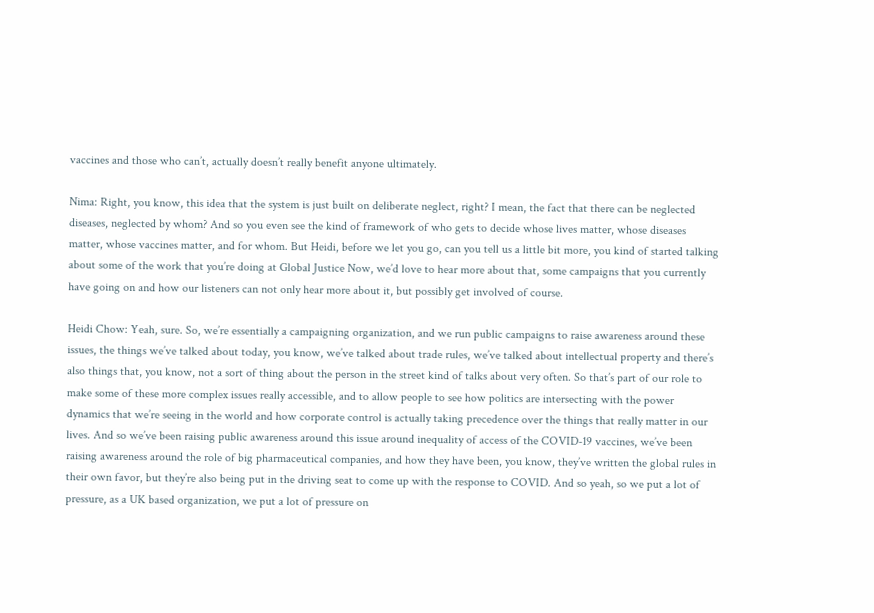vaccines and those who can’t, actually doesn’t really benefit anyone ultimately.

Nima: Right, you know, this idea that the system is just built on deliberate neglect, right? I mean, the fact that there can be neglected diseases, neglected by whom? And so you even see the kind of framework of who gets to decide whose lives matter, whose diseases matter, whose vaccines matter, and for whom. But Heidi, before we let you go, can you tell us a little bit more, you kind of started talking about some of the work that you’re doing at Global Justice Now, we’d love to hear more about that, some campaigns that you currently have going on and how our listeners can not only hear more about it, but possibly get involved of course.

Heidi Chow: Yeah, sure. So, we’re essentially a campaigning organization, and we run public campaigns to raise awareness around these issues, the things we’ve talked about today, you know, we’ve talked about trade rules, we’ve talked about intellectual property and there’s also things that, you know, not a sort of thing about the person in the street kind of talks about very often. So that’s part of our role to make some of these more complex issues really accessible, and to allow people to see how politics are intersecting with the power dynamics that we’re seeing in the world and how corporate control is actually taking precedence over the things that really matter in our lives. And so we’ve been raising public awareness around this issue around inequality of access of the COVID-19 vaccines, we’ve been raising awareness around the role of big pharmaceutical companies, and how they have been, you know, they’ve written the global rules in their own favor, but they’re also being put in the driving seat to come up with the response to COVID. And so yeah, so we put a lot of pressure, as a UK based organization, we put a lot of pressure on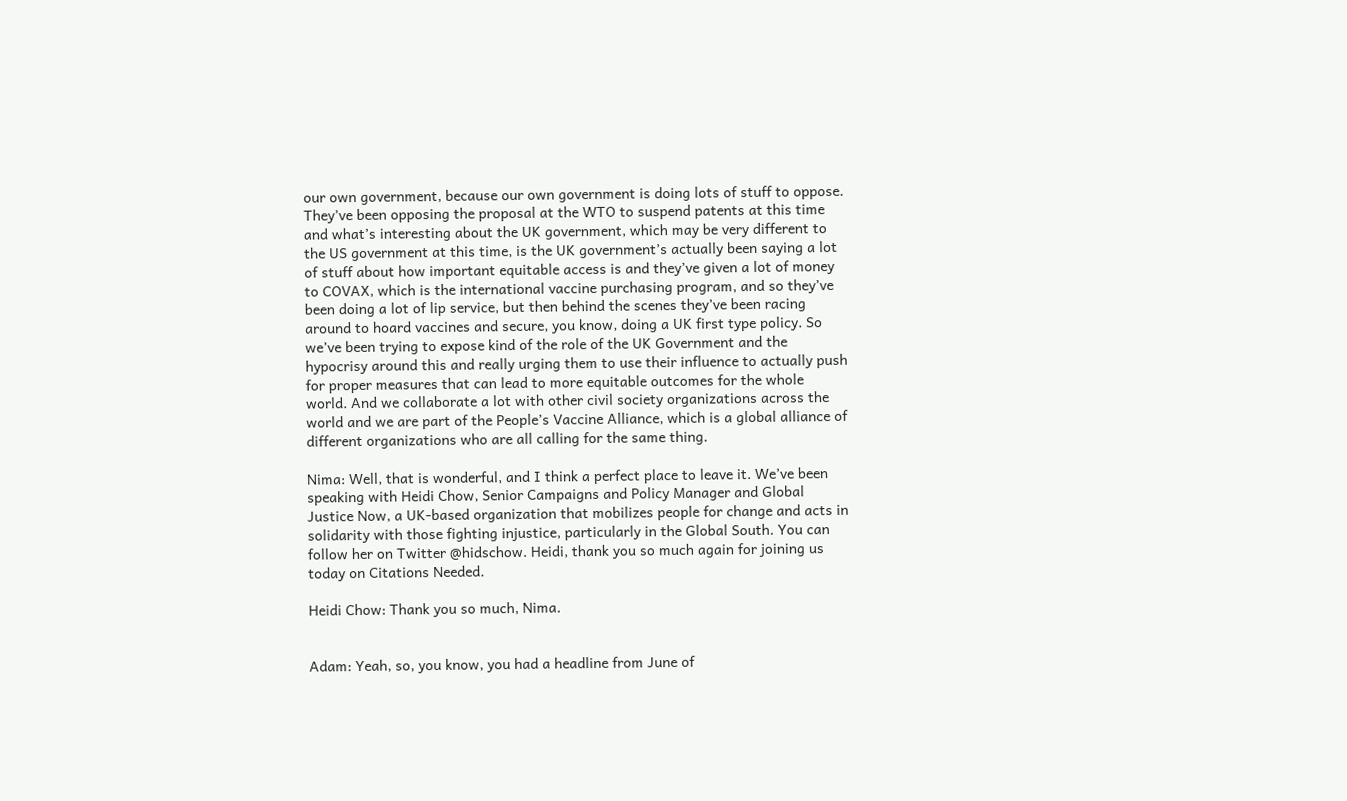our own government, because our own government is doing lots of stuff to oppose. They’ve been opposing the proposal at the WTO to suspend patents at this time and what’s interesting about the UK government, which may be very different to the US government at this time, is the UK government’s actually been saying a lot of stuff about how important equitable access is and they’ve given a lot of money to COVAX, which is the international vaccine purchasing program, and so they’ve been doing a lot of lip service, but then behind the scenes they’ve been racing around to hoard vaccines and secure, you know, doing a UK first type policy. So we’ve been trying to expose kind of the role of the UK Government and the hypocrisy around this and really urging them to use their influence to actually push for proper measures that can lead to more equitable outcomes for the whole world. And we collaborate a lot with other civil society organizations across the world and we are part of the People’s Vaccine Alliance, which is a global alliance of different organizations who are all calling for the same thing.

Nima: Well, that is wonderful, and I think a perfect place to leave it. We’ve been speaking with Heidi Chow, Senior Campaigns and Policy Manager and Global Justice Now, a UK-based organization that mobilizes people for change and acts in solidarity with those fighting injustice, particularly in the Global South. You can follow her on Twitter @hidschow. Heidi, thank you so much again for joining us today on Citations Needed.

Heidi Chow: Thank you so much, Nima.


Adam: Yeah, so, you know, you had a headline from June of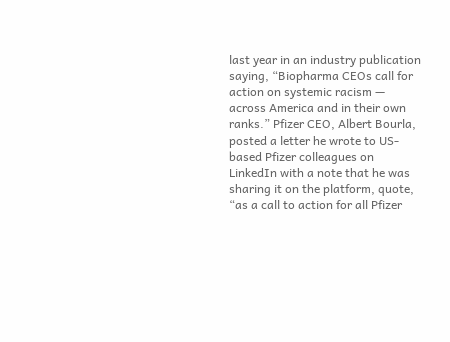last year in an industry publication saying, “Biopharma CEOs call for action on systemic racism — across America and in their own ranks.” Pfizer CEO, Albert Bourla, posted a letter he wrote to US-based Pfizer colleagues on LinkedIn with a note that he was sharing it on the platform, quote, “as a call to action for all Pfizer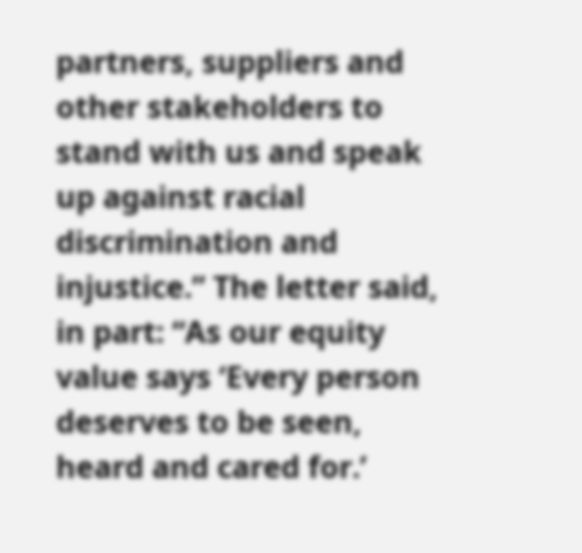partners, suppliers and other stakeholders to stand with us and speak up against racial discrimination and injustice.” The letter said, in part: “As our equity value says ‘Every person deserves to be seen, heard and cared for.’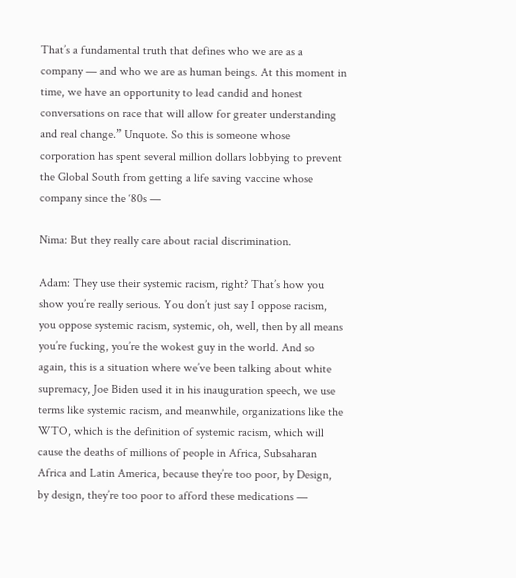That’s a fundamental truth that defines who we are as a company — and who we are as human beings. At this moment in time, we have an opportunity to lead candid and honest conversations on race that will allow for greater understanding and real change.” Unquote. So this is someone whose corporation has spent several million dollars lobbying to prevent the Global South from getting a life saving vaccine whose company since the ‘80s —

Nima: But they really care about racial discrimination.

Adam: They use their systemic racism, right? That’s how you show you’re really serious. You don’t just say I oppose racism, you oppose systemic racism, systemic, oh, well, then by all means you’re fucking, you’re the wokest guy in the world. And so again, this is a situation where we’ve been talking about white supremacy, Joe Biden used it in his inauguration speech, we use terms like systemic racism, and meanwhile, organizations like the WTO, which is the definition of systemic racism, which will cause the deaths of millions of people in Africa, Subsaharan Africa and Latin America, because they’re too poor, by Design, by design, they’re too poor to afford these medications —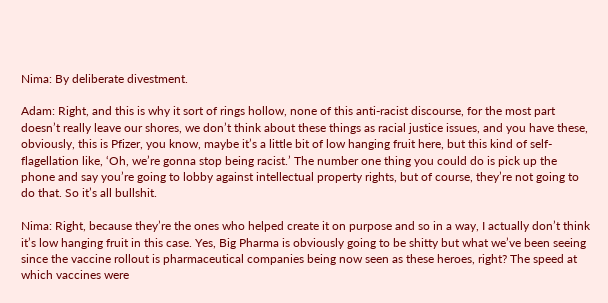Nima: By deliberate divestment.

Adam: Right, and this is why it sort of rings hollow, none of this anti-racist discourse, for the most part doesn’t really leave our shores, we don’t think about these things as racial justice issues, and you have these, obviously, this is Pfizer, you know, maybe it’s a little bit of low hanging fruit here, but this kind of self-flagellation like, ‘Oh, we’re gonna stop being racist.’ The number one thing you could do is pick up the phone and say you’re going to lobby against intellectual property rights, but of course, they’re not going to do that. So it’s all bullshit.

Nima: Right, because they’re the ones who helped create it on purpose and so in a way, I actually don’t think it’s low hanging fruit in this case. Yes, Big Pharma is obviously going to be shitty but what we’ve been seeing since the vaccine rollout is pharmaceutical companies being now seen as these heroes, right? The speed at which vaccines were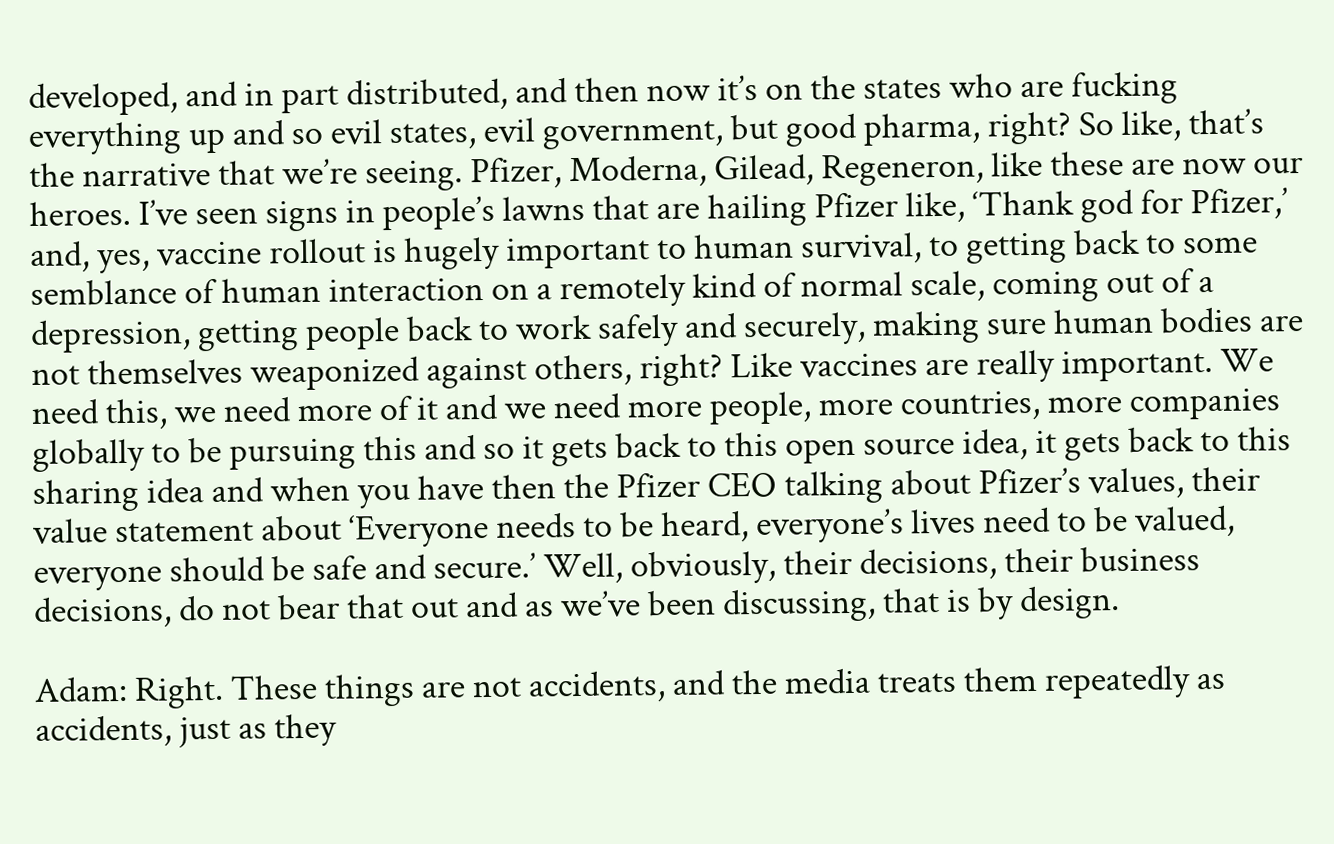developed, and in part distributed, and then now it’s on the states who are fucking everything up and so evil states, evil government, but good pharma, right? So like, that’s the narrative that we’re seeing. Pfizer, Moderna, Gilead, Regeneron, like these are now our heroes. I’ve seen signs in people’s lawns that are hailing Pfizer like, ‘Thank god for Pfizer,’ and, yes, vaccine rollout is hugely important to human survival, to getting back to some semblance of human interaction on a remotely kind of normal scale, coming out of a depression, getting people back to work safely and securely, making sure human bodies are not themselves weaponized against others, right? Like vaccines are really important. We need this, we need more of it and we need more people, more countries, more companies globally to be pursuing this and so it gets back to this open source idea, it gets back to this sharing idea and when you have then the Pfizer CEO talking about Pfizer’s values, their value statement about ‘Everyone needs to be heard, everyone’s lives need to be valued, everyone should be safe and secure.’ Well, obviously, their decisions, their business decisions, do not bear that out and as we’ve been discussing, that is by design.

Adam: Right. These things are not accidents, and the media treats them repeatedly as accidents, just as they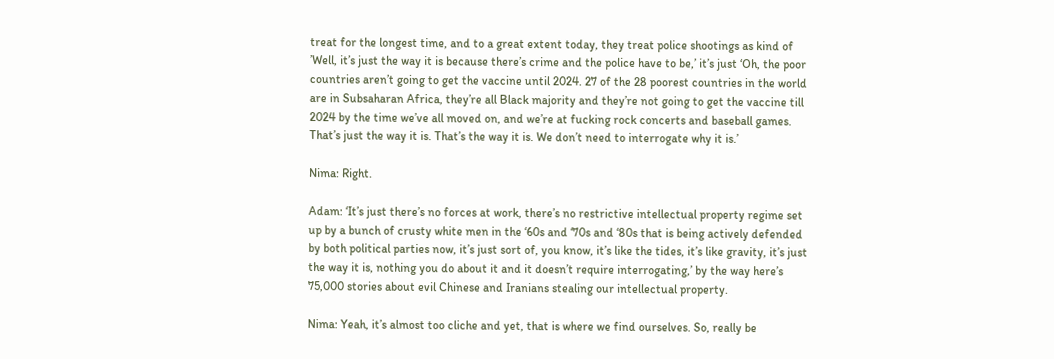treat for the longest time, and to a great extent today, they treat police shootings as kind of ’Well, it’s just the way it is because there’s crime and the police have to be,’ it’s just ‘Oh, the poor countries aren’t going to get the vaccine until 2024. 27 of the 28 poorest countries in the world are in Subsaharan Africa, they’re all Black majority and they’re not going to get the vaccine till 2024 by the time we’ve all moved on, and we’re at fucking rock concerts and baseball games. That’s just the way it is. That’s the way it is. We don’t need to interrogate why it is.’

Nima: Right.

Adam: ‘It’s just there’s no forces at work, there’s no restrictive intellectual property regime set up by a bunch of crusty white men in the ‘60s and ‘70s and ‘80s that is being actively defended by both political parties now, it’s just sort of, you know, it’s like the tides, it’s like gravity, it’s just the way it is, nothing you do about it and it doesn’t require interrogating,’ by the way here’s 75,000 stories about evil Chinese and Iranians stealing our intellectual property.

Nima: Yeah, it’s almost too cliche and yet, that is where we find ourselves. So, really be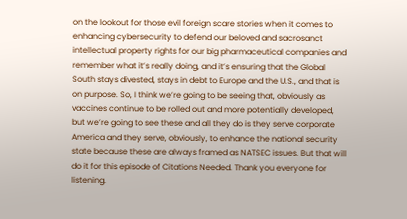on the lookout for those evil foreign scare stories when it comes to enhancing cybersecurity to defend our beloved and sacrosanct intellectual property rights for our big pharmaceutical companies and remember what it’s really doing, and it’s ensuring that the Global South stays divested, stays in debt to Europe and the U.S., and that is on purpose. So, I think we’re going to be seeing that, obviously as vaccines continue to be rolled out and more potentially developed, but we’re going to see these and all they do is they serve corporate America and they serve, obviously, to enhance the national security state because these are always framed as NATSEC issues. But that will do it for this episode of Citations Needed. Thank you everyone for listening.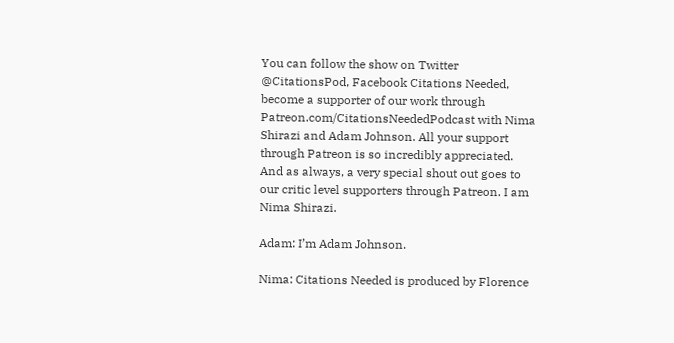You can follow the show on Twitter @CitationsPod, Facebook Citations Needed, become a supporter of our work through Patreon.com/CitationsNeededPodcast with Nima Shirazi and Adam Johnson. All your support through Patreon is so incredibly appreciated. And as always, a very special shout out goes to our critic level supporters through Patreon. I am Nima Shirazi.

Adam: I’m Adam Johnson.

Nima: Citations Needed is produced by Florence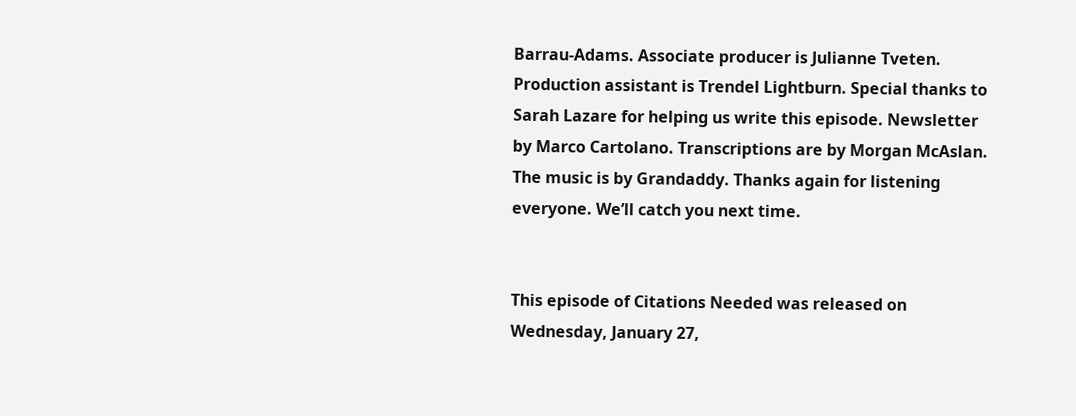Barrau-Adams. Associate producer is Julianne Tveten. Production assistant is Trendel Lightburn. Special thanks to Sarah Lazare for helping us write this episode. Newsletter by Marco Cartolano. Transcriptions are by Morgan McAslan. The music is by Grandaddy. Thanks again for listening everyone. We’ll catch you next time.


This episode of Citations Needed was released on Wednesday, January 27,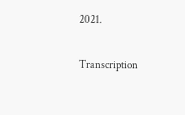2021.

Transcription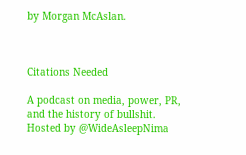by Morgan McAslan.



Citations Needed

A podcast on media, power, PR, and the history of bullshit. Hosted by @WideAsleepNima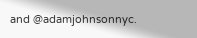and @adamjohnsonnyc.